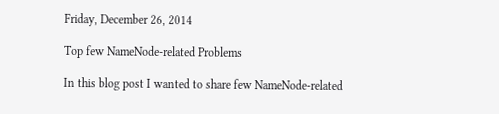Friday, December 26, 2014

Top few NameNode-related Problems

In this blog post I wanted to share few NameNode-related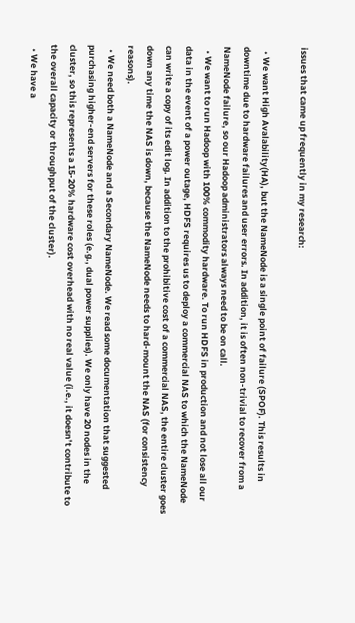issues that came up frequently in my research:

  • We want High Avalability(HA), but the NameNode is a single point of failure (SPOF). This results in downtime due to hardware failures and user errors. In addition, it is often non-trivial to recover from a NameNode failure, so our Hadoop administrators always need to be on call.
  • We want to run Hadoop with 100% commodity hardware. To run HDFS in production and not lose all our data in the event of a power outage, HDFS requires us to deploy a commercial NAS to which the NameNode can write a copy of its edit log. In addition to the prohibitive cost of a commercial NAS, the entire cluster goes down any time the NAS is down, because the NameNode needs to hard-mount the NAS (for consistency reasons).
  • We need both a NameNode and a Secondary NameNode. We read some documentation that suggested purchasing higher-end servers for these roles (e.g., dual power supplies). We only have 20 nodes in the cluster, so this represents a 15-20% hardware cost overhead with no real value (i.e., it doesn’t contribute to the overall capacity or throughput of the cluster).
  • We have a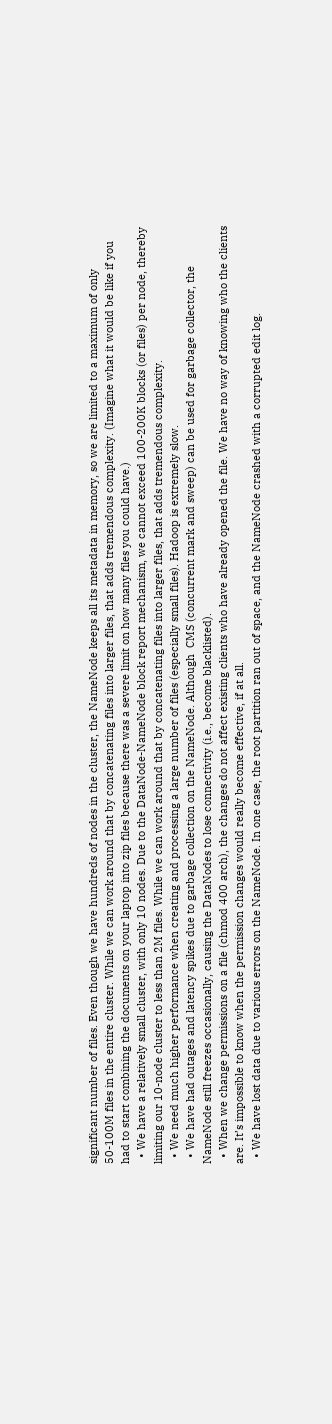significant number of files. Even though we have hundreds of nodes in the cluster, the NameNode keeps all its metadata in memory, so we are limited to a maximum of only 50-100M files in the entire cluster. While we can work around that by concatenating files into larger files, that adds tremendous complexity. (Imagine what it would be like if you had to start combining the documents on your laptop into zip files because there was a severe limit on how many files you could have.)
  • We have a relatively small cluster, with only 10 nodes. Due to the DataNode-NameNode block report mechanism, we cannot exceed 100-200K blocks (or files) per node, thereby limiting our 10-node cluster to less than 2M files. While we can work around that by concatenating files into larger files, that adds tremendous complexity.
  • We need much higher performance when creating and processing a large number of files (especially small files). Hadoop is extremely slow.
  • We have had outages and latency spikes due to garbage collection on the NameNode. Although  CMS (concurrent mark and sweep) can be used for garbage collector, the NameNode still freezes occasionally, causing the DataNodes to lose connectivity (i.e., become blacklisted).
  • When we change permissions on a file (chmod 400 arch), the changes do not affect existing clients who have already opened the file. We have no way of knowing who the clients are. It’s impossible to know when the permission changes would really become effective, if at all.
  • We have lost data due to various errors on the NameNode. In one case, the root partition ran out of space, and the NameNode crashed with a corrupted edit log.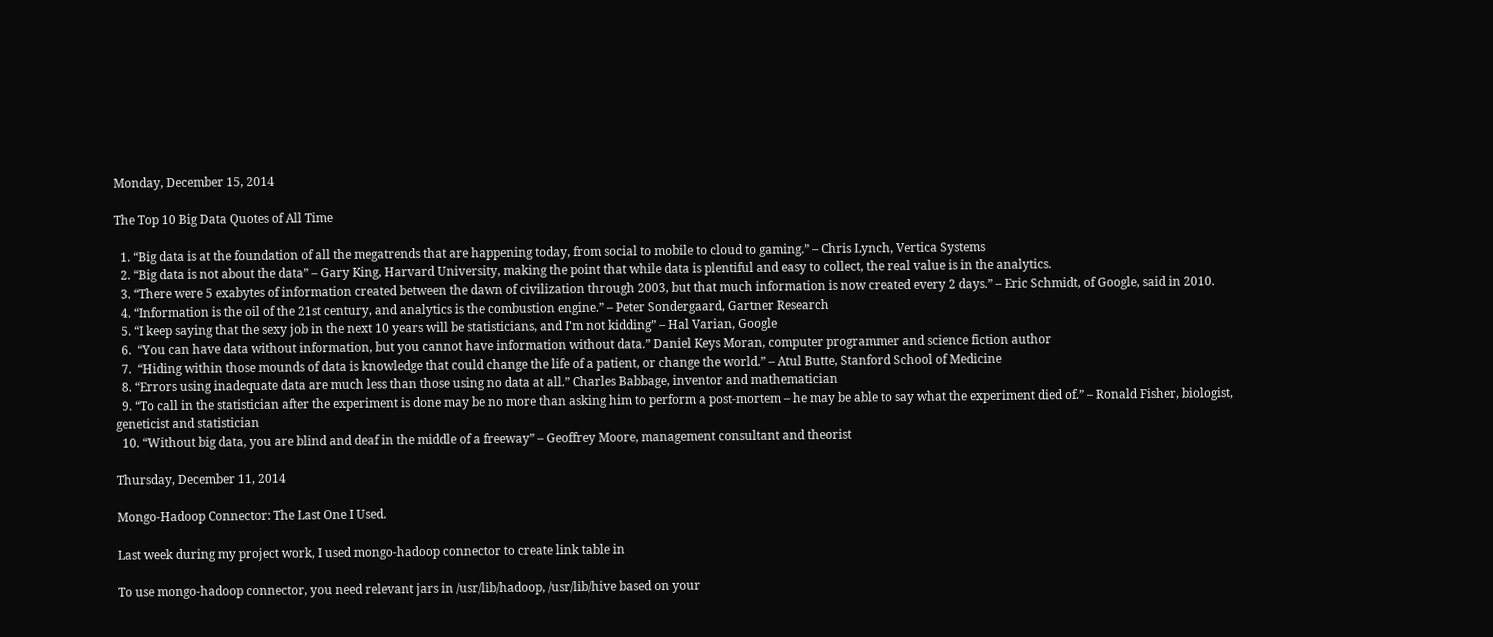Monday, December 15, 2014

The Top 10 Big Data Quotes of All Time

  1. “Big data is at the foundation of all the megatrends that are happening today, from social to mobile to cloud to gaming.” – Chris Lynch, Vertica Systems
  2. “Big data is not about the data” – Gary King, Harvard University, making the point that while data is plentiful and easy to collect, the real value is in the analytics.
  3. “There were 5 exabytes of information created between the dawn of civilization through 2003, but that much information is now created every 2 days.” – Eric Schmidt, of Google, said in 2010.
  4. “Information is the oil of the 21st century, and analytics is the combustion engine.” – Peter Sondergaard, Gartner Research
  5. “I keep saying that the sexy job in the next 10 years will be statisticians, and I'm not kidding” – Hal Varian, Google
  6.  “You can have data without information, but you cannot have information without data.” Daniel Keys Moran, computer programmer and science fiction author
  7.  “Hiding within those mounds of data is knowledge that could change the life of a patient, or change the world.” – Atul Butte, Stanford School of Medicine
  8. “Errors using inadequate data are much less than those using no data at all.” Charles Babbage, inventor and mathematician
  9. “To call in the statistician after the experiment is done may be no more than asking him to perform a post-mortem – he may be able to say what the experiment died of.” – Ronald Fisher, biologist, geneticist and statistician
  10. “Without big data, you are blind and deaf in the middle of a freeway” – Geoffrey Moore, management consultant and theorist

Thursday, December 11, 2014

Mongo-Hadoop Connector: The Last One I Used.

Last week during my project work, I used mongo-hadoop connector to create link table in

To use mongo-hadoop connector, you need relevant jars in /usr/lib/hadoop, /usr/lib/hive based on your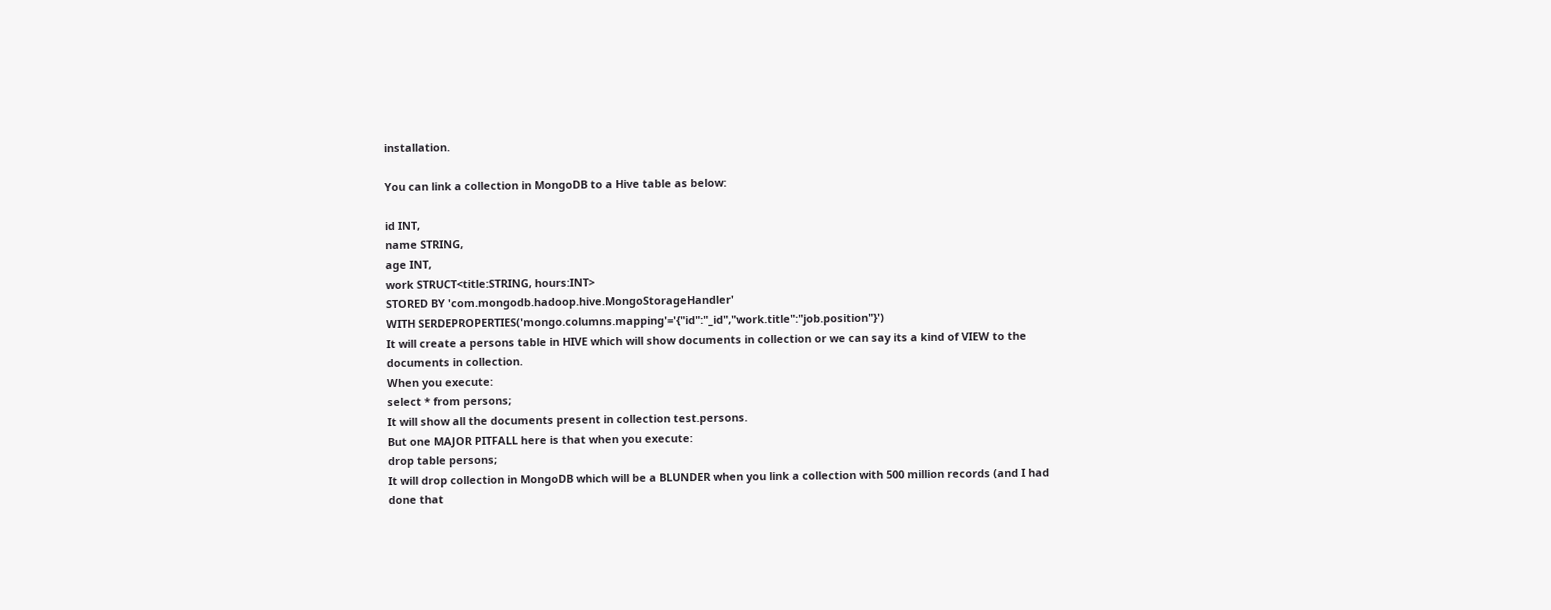installation.

You can link a collection in MongoDB to a Hive table as below:

id INT,
name STRING,
age INT,
work STRUCT<title:STRING, hours:INT>
STORED BY 'com.mongodb.hadoop.hive.MongoStorageHandler'
WITH SERDEPROPERTIES('mongo.columns.mapping'='{"id":"_id","work.title":"job.position"}')
It will create a persons table in HIVE which will show documents in collection or we can say its a kind of VIEW to the documents in collection.
When you execute:
select * from persons;
It will show all the documents present in collection test.persons.
But one MAJOR PITFALL here is that when you execute:
drop table persons;
It will drop collection in MongoDB which will be a BLUNDER when you link a collection with 500 million records (and I had done that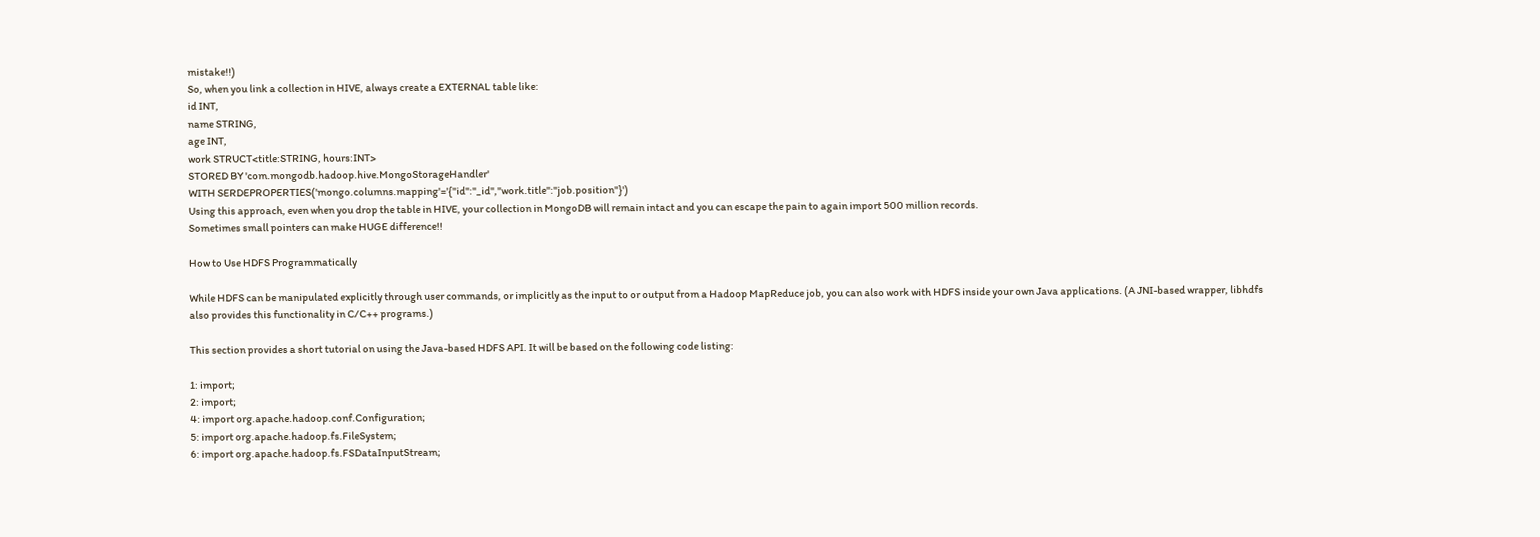mistake!!)
So, when you link a collection in HIVE, always create a EXTERNAL table like:
id INT,
name STRING,
age INT,
work STRUCT<title:STRING, hours:INT>
STORED BY 'com.mongodb.hadoop.hive.MongoStorageHandler'
WITH SERDEPROPERTIES('mongo.columns.mapping'='{"id":"_id","work.title":"job.position"}')
Using this approach, even when you drop the table in HIVE, your collection in MongoDB will remain intact and you can escape the pain to again import 500 million records.
Sometimes small pointers can make HUGE difference!!

How to Use HDFS Programmatically

While HDFS can be manipulated explicitly through user commands, or implicitly as the input to or output from a Hadoop MapReduce job, you can also work with HDFS inside your own Java applications. (A JNI-based wrapper, libhdfs also provides this functionality in C/C++ programs.)

This section provides a short tutorial on using the Java-based HDFS API. It will be based on the following code listing:

1: import;
2: import;
4: import org.apache.hadoop.conf.Configuration;
5: import org.apache.hadoop.fs.FileSystem;
6: import org.apache.hadoop.fs.FSDataInputStream;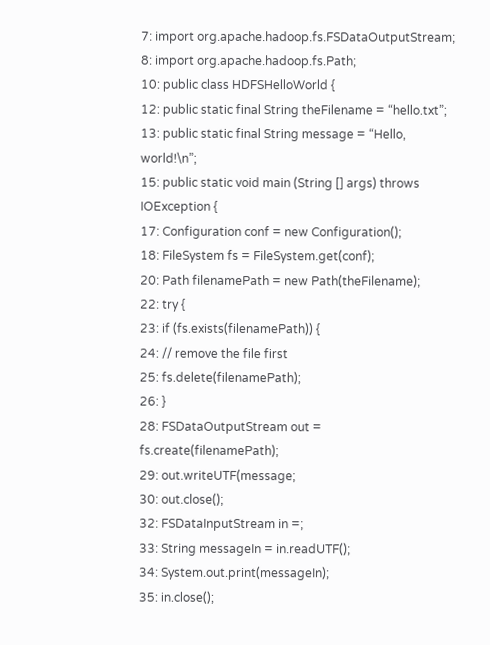7: import org.apache.hadoop.fs.FSDataOutputStream;
8: import org.apache.hadoop.fs.Path;
10: public class HDFSHelloWorld {
12: public static final String theFilename = “hello.txt”;
13: public static final String message = “Hello, world!\n”;
15: public static void main (String [] args) throws IOException {
17: Configuration conf = new Configuration();
18: FileSystem fs = FileSystem.get(conf);
20: Path filenamePath = new Path(theFilename);
22: try {
23: if (fs.exists(filenamePath)) {
24: // remove the file first
25: fs.delete(filenamePath);
26: }
28: FSDataOutputStream out = fs.create(filenamePath);
29: out.writeUTF(message;
30: out.close();
32: FSDataInputStream in =;
33: String messageIn = in.readUTF();
34: System.out.print(messageIn);
35: in.close();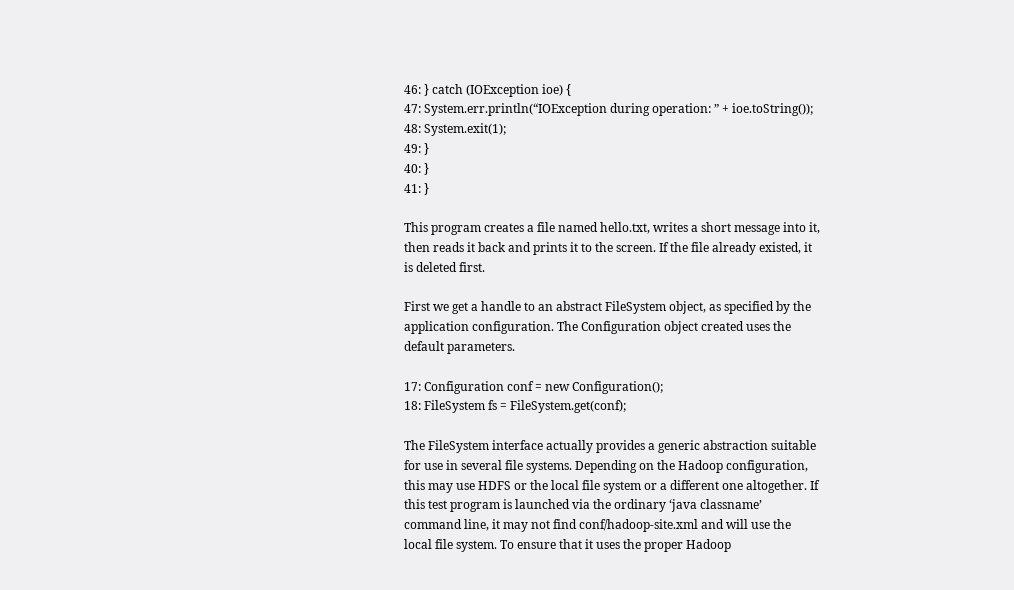46: } catch (IOException ioe) {
47: System.err.println(“IOException during operation: ” + ioe.toString());
48: System.exit(1);
49: }
40: }
41: }

This program creates a file named hello.txt, writes a short message into it, then reads it back and prints it to the screen. If the file already existed, it is deleted first.

First we get a handle to an abstract FileSystem object, as specified by the application configuration. The Configuration object created uses the default parameters.

17: Configuration conf = new Configuration();
18: FileSystem fs = FileSystem.get(conf);

The FileSystem interface actually provides a generic abstraction suitable for use in several file systems. Depending on the Hadoop configuration, this may use HDFS or the local file system or a different one altogether. If this test program is launched via the ordinary ‘java classname’ command line, it may not find conf/hadoop-site.xml and will use the local file system. To ensure that it uses the proper Hadoop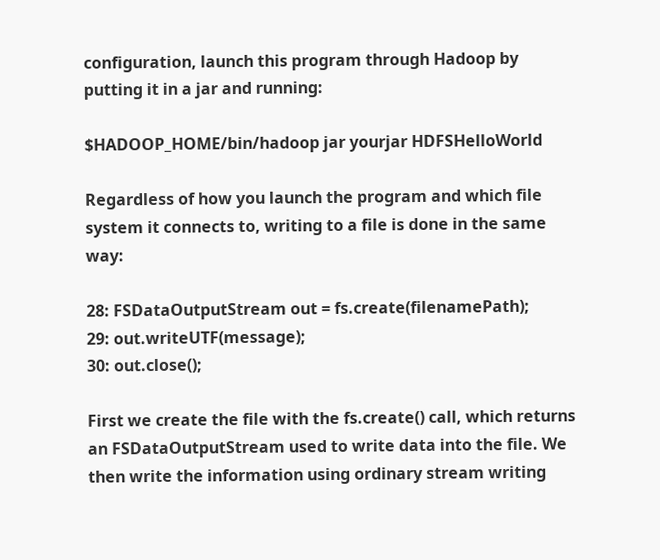configuration, launch this program through Hadoop by putting it in a jar and running:

$HADOOP_HOME/bin/hadoop jar yourjar HDFSHelloWorld

Regardless of how you launch the program and which file system it connects to, writing to a file is done in the same way:

28: FSDataOutputStream out = fs.create(filenamePath);
29: out.writeUTF(message);
30: out.close();

First we create the file with the fs.create() call, which returns an FSDataOutputStream used to write data into the file. We then write the information using ordinary stream writing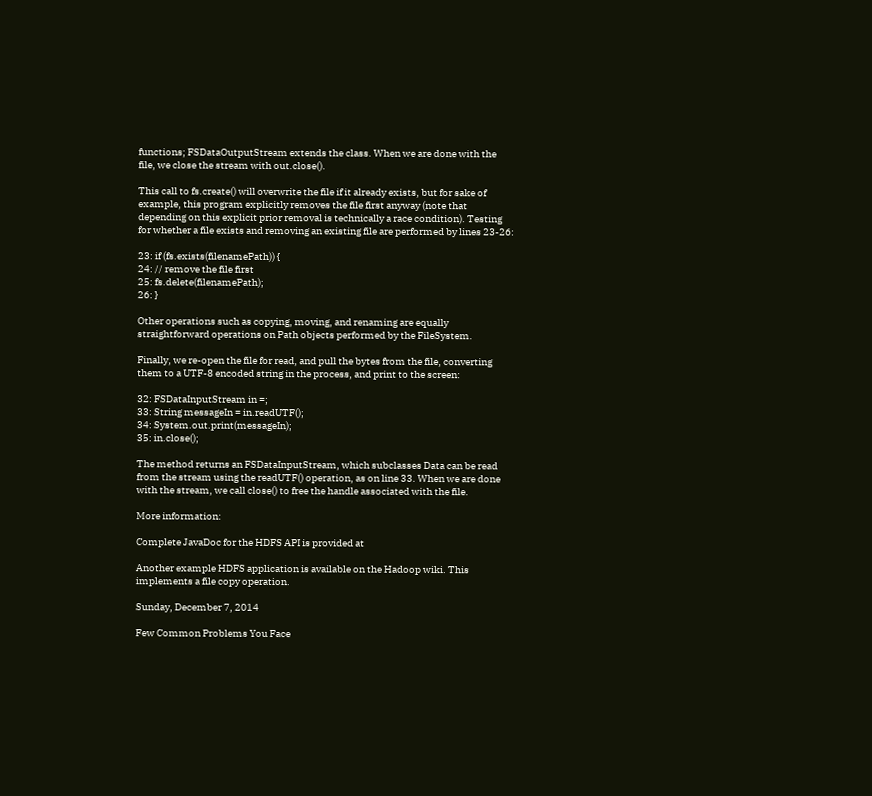functions; FSDataOutputStream extends the class. When we are done with the file, we close the stream with out.close().

This call to fs.create() will overwrite the file if it already exists, but for sake of example, this program explicitly removes the file first anyway (note that depending on this explicit prior removal is technically a race condition). Testing for whether a file exists and removing an existing file are performed by lines 23-26:

23: if (fs.exists(filenamePath)) {
24: // remove the file first
25: fs.delete(filenamePath);
26: }

Other operations such as copying, moving, and renaming are equally straightforward operations on Path objects performed by the FileSystem.

Finally, we re-open the file for read, and pull the bytes from the file, converting them to a UTF-8 encoded string in the process, and print to the screen:

32: FSDataInputStream in =;
33: String messageIn = in.readUTF();
34: System.out.print(messageIn);
35: in.close();

The method returns an FSDataInputStream, which subclasses Data can be read from the stream using the readUTF() operation, as on line 33. When we are done with the stream, we call close() to free the handle associated with the file.

More information:

Complete JavaDoc for the HDFS API is provided at

Another example HDFS application is available on the Hadoop wiki. This implements a file copy operation.

Sunday, December 7, 2014

Few Common Problems You Face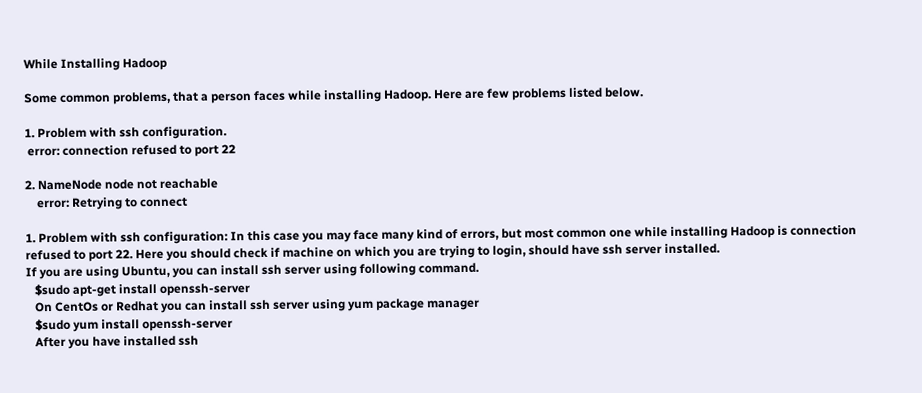While Installing Hadoop

Some common problems, that a person faces while installing Hadoop. Here are few problems listed below.

1. Problem with ssh configuration.
 error: connection refused to port 22

2. NameNode node not reachable
    error: Retrying to connect

1. Problem with ssh configuration: In this case you may face many kind of errors, but most common one while installing Hadoop is connection refused to port 22. Here you should check if machine on which you are trying to login, should have ssh server installed.
If you are using Ubuntu, you can install ssh server using following command.
   $sudo apt-get install openssh-server
   On CentOs or Redhat you can install ssh server using yum package manager
   $sudo yum install openssh-server
   After you have installed ssh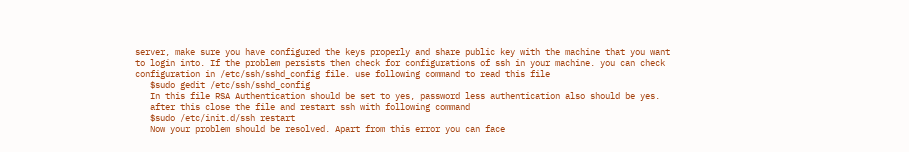server, make sure you have configured the keys properly and share public key with the machine that you want to login into. If the problem persists then check for configurations of ssh in your machine. you can check configuration in /etc/ssh/sshd_config file. use following command to read this file
   $sudo gedit /etc/ssh/sshd_config
   In this file RSA Authentication should be set to yes, password less authentication also should be yes.
   after this close the file and restart ssh with following command
   $sudo /etc/init.d/ssh restart
   Now your problem should be resolved. Apart from this error you can face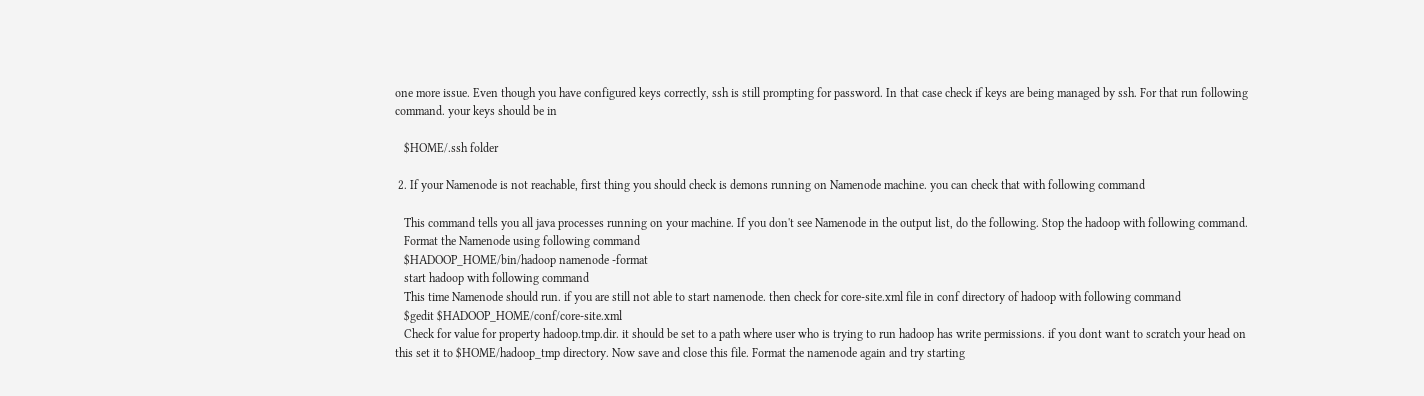one more issue. Even though you have configured keys correctly, ssh is still prompting for password. In that case check if keys are being managed by ssh. For that run following command. your keys should be in

   $HOME/.ssh folder

 2. If your Namenode is not reachable, first thing you should check is demons running on Namenode machine. you can check that with following command

   This command tells you all java processes running on your machine. If you don't see Namenode in the output list, do the following. Stop the hadoop with following command.
   Format the Namenode using following command
   $HADOOP_HOME/bin/hadoop namenode -format
   start hadoop with following command
   This time Namenode should run. if you are still not able to start namenode. then check for core-site.xml file in conf directory of hadoop with following command
   $gedit $HADOOP_HOME/conf/core-site.xml
   Check for value for property hadoop.tmp.dir. it should be set to a path where user who is trying to run hadoop has write permissions. if you dont want to scratch your head on this set it to $HOME/hadoop_tmp directory. Now save and close this file. Format the namenode again and try starting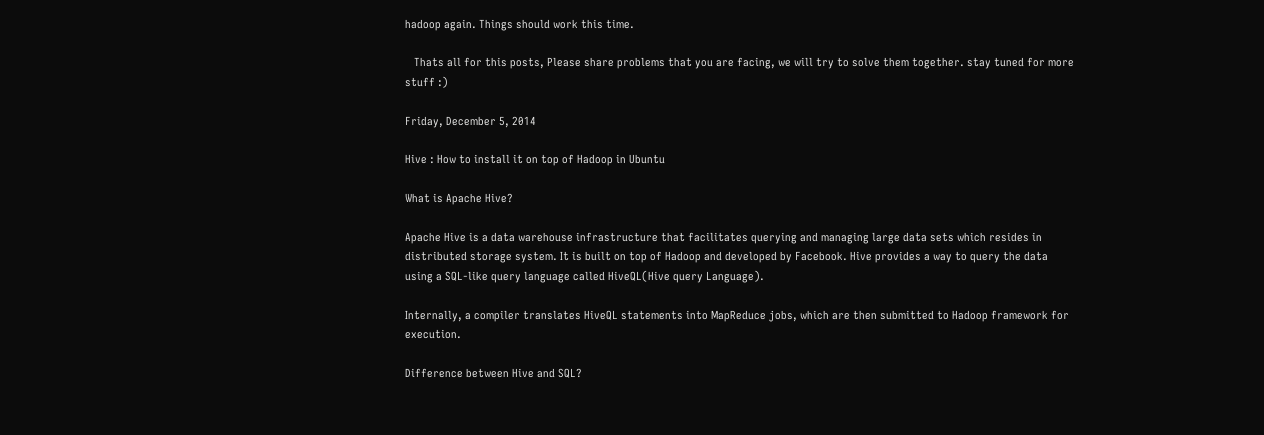hadoop again. Things should work this time.

   Thats all for this posts, Please share problems that you are facing, we will try to solve them together. stay tuned for more stuff :)

Friday, December 5, 2014

Hive : How to install it on top of Hadoop in Ubuntu

What is Apache Hive?

Apache Hive is a data warehouse infrastructure that facilitates querying and managing large data sets which resides in distributed storage system. It is built on top of Hadoop and developed by Facebook. Hive provides a way to query the data using a SQL-like query language called HiveQL(Hive query Language).

Internally, a compiler translates HiveQL statements into MapReduce jobs, which are then submitted to Hadoop framework for execution.

Difference between Hive and SQL?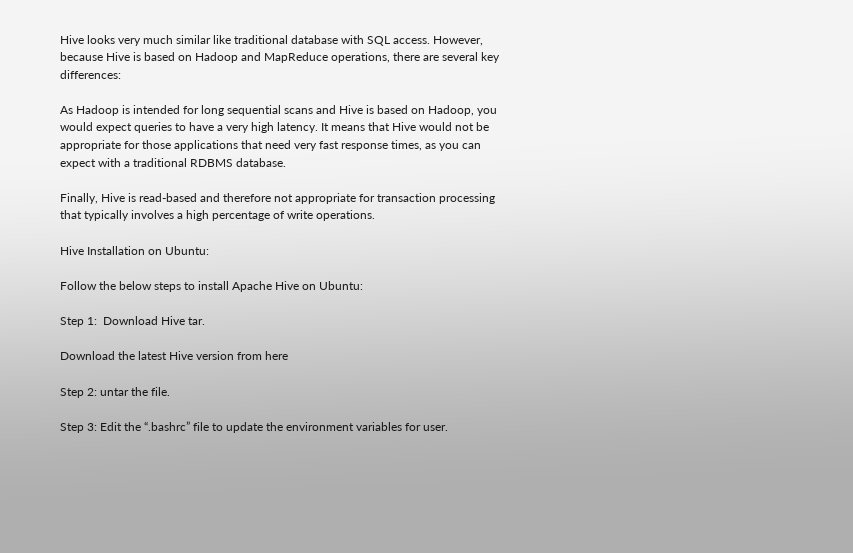Hive looks very much similar like traditional database with SQL access. However, because Hive is based on Hadoop and MapReduce operations, there are several key differences:

As Hadoop is intended for long sequential scans and Hive is based on Hadoop, you would expect queries to have a very high latency. It means that Hive would not be appropriate for those applications that need very fast response times, as you can expect with a traditional RDBMS database.

Finally, Hive is read-based and therefore not appropriate for transaction processing that typically involves a high percentage of write operations.

Hive Installation on Ubuntu:

Follow the below steps to install Apache Hive on Ubuntu:

Step 1:  Download Hive tar.

Download the latest Hive version from here

Step 2: untar the file.

Step 3: Edit the “.bashrc” file to update the environment variables for user.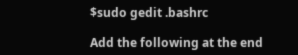$sudo gedit .bashrc

Add the following at the end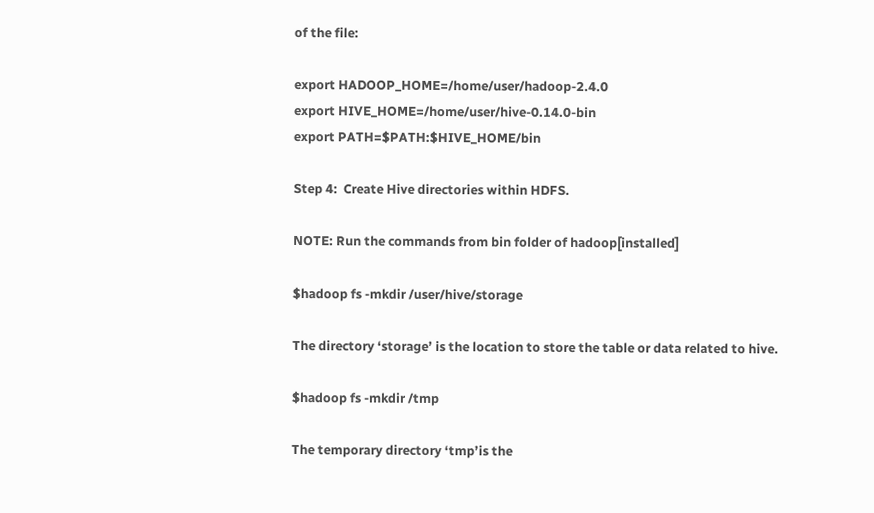of the file:

export HADOOP_HOME=/home/user/hadoop-2.4.0
export HIVE_HOME=/home/user/hive-0.14.0-bin
export PATH=$PATH:$HIVE_HOME/bin

Step 4:  Create Hive directories within HDFS.

NOTE: Run the commands from bin folder of hadoop[installed]

$hadoop fs -mkdir /user/hive/storage

The directory ‘storage’ is the location to store the table or data related to hive.

$hadoop fs -mkdir /tmp

The temporary directory ‘tmp’is the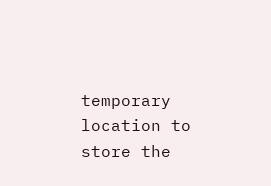temporary location to store the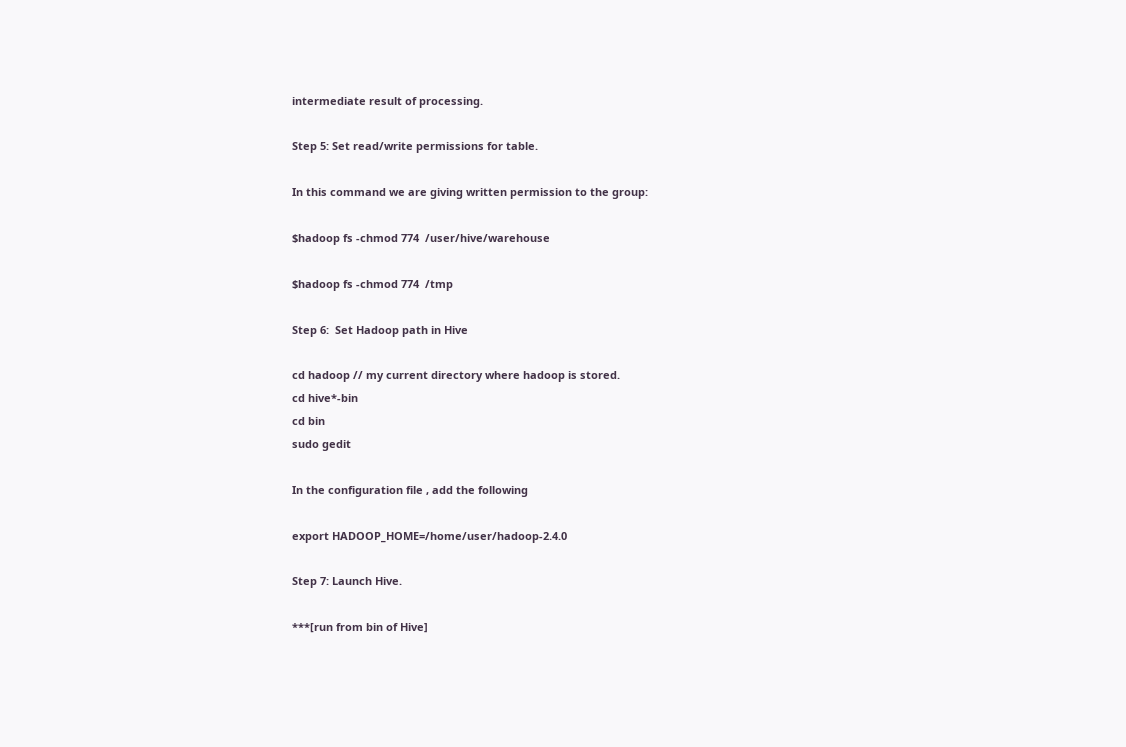intermediate result of processing.

Step 5: Set read/write permissions for table.

In this command we are giving written permission to the group:

$hadoop fs -chmod 774  /user/hive/warehouse

$hadoop fs -chmod 774  /tmp

Step 6:  Set Hadoop path in Hive

cd hadoop // my current directory where hadoop is stored.
cd hive*-bin
cd bin
sudo gedit

In the configuration file , add the following

export HADOOP_HOME=/home/user/hadoop-2.4.0

Step 7: Launch Hive.

***[run from bin of Hive]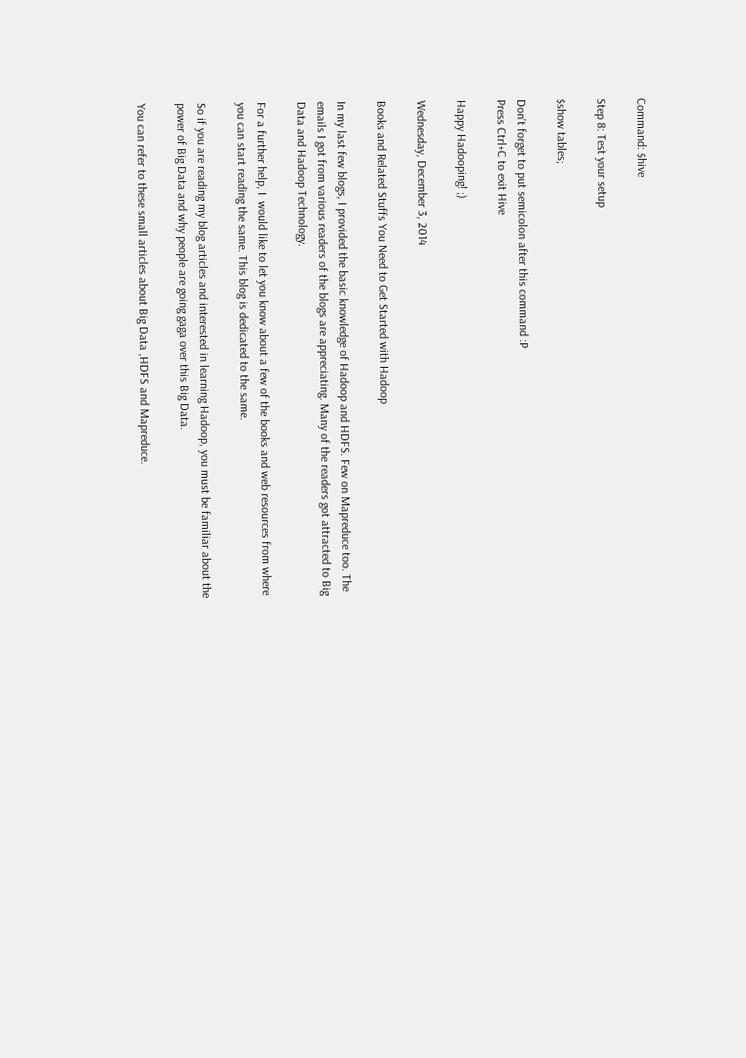Command: $hive

Step 8: Test your setup

$show tables;

Don't forget to put semicolon after this command :P
Press Ctrl+C to exit Hive

Happy Hadooping! ;)

Wednesday, December 3, 2014

Books and Related Stuffs You Need to Get Started with Hadoop

In my last few blogs, I provided the basic knowledge of Hadoop and HDFS. Few on Mapreduce too. The emails I got from various readers of the blogs are appreciating. Many of the readers got attracted to Big Data and Hadoop Technology.

For a further help, I  would like to let you know about a few of the books and web resources from where you can start reading the same. This blog is dedicated to the same.

So if you are reading my blog articles and interested in learning Hadoop, you must be familiar about the power of Big Data and why people are going gaga over this Big Data.

You can refer to these small articles about Big Data ,HDFS and Mapreduce.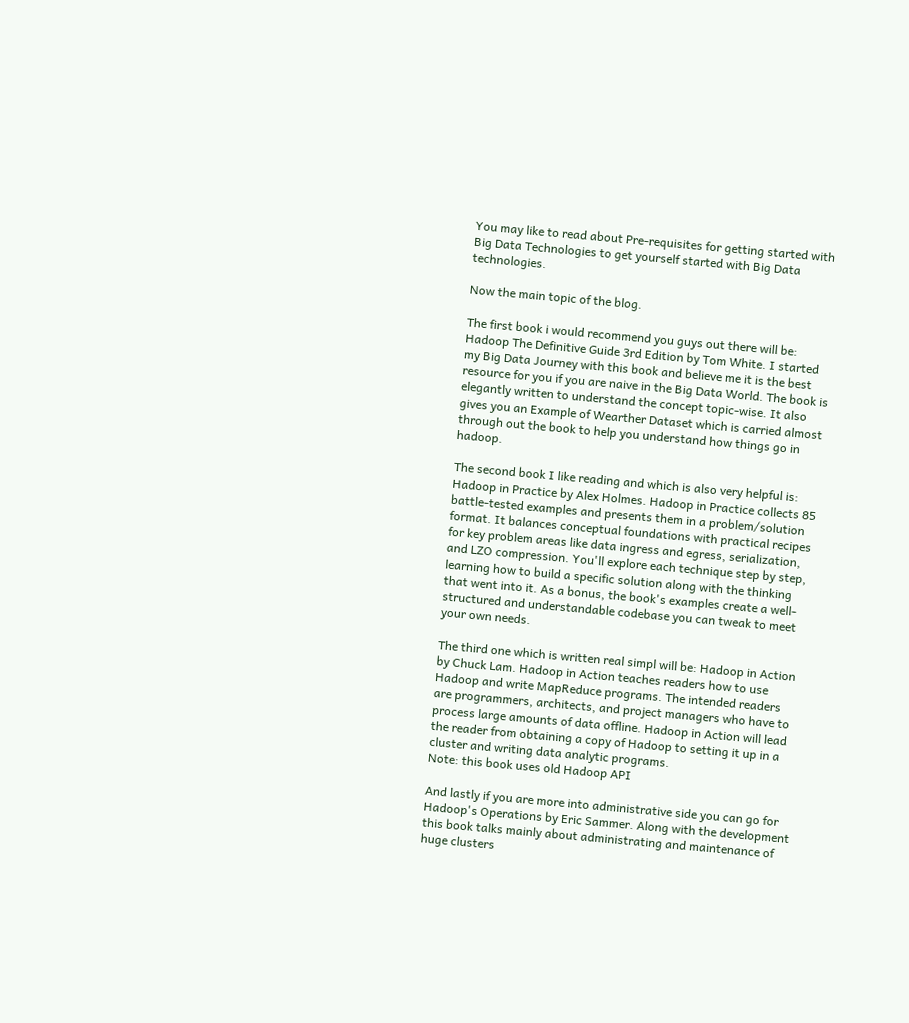You may like to read about Pre-requisites for getting started with Big Data Technologies to get yourself started with Big Data technologies.

Now the main topic of the blog.

The first book i would recommend you guys out there will be: Hadoop The Definitive Guide 3rd Edition by Tom White. I started my Big Data Journey with this book and believe me it is the best resource for you if you are naive in the Big Data World. The book is elegantly written to understand the concept topic-wise. It also gives you an Example of Wearther Dataset which is carried almost through out the book to help you understand how things go in hadoop.

The second book I like reading and which is also very helpful is: Hadoop in Practice by Alex Holmes. Hadoop in Practice collects 85 battle-tested examples and presents them in a problem/solution format. It balances conceptual foundations with practical recipes for key problem areas like data ingress and egress, serialization, and LZO compression. You'll explore each technique step by step, learning how to build a specific solution along with the thinking that went into it. As a bonus, the book's examples create a well-structured and understandable codebase you can tweak to meet your own needs.

The third one which is written real simpl will be: Hadoop in Action by Chuck Lam. Hadoop in Action teaches readers how to use Hadoop and write MapReduce programs. The intended readers are programmers, architects, and project managers who have to process large amounts of data offline. Hadoop in Action will lead the reader from obtaining a copy of Hadoop to setting it up in a cluster and writing data analytic programs.
Note: this book uses old Hadoop API

And lastly if you are more into administrative side you can go for Hadoop's Operations by Eric Sammer. Along with the development this book talks mainly about administrating and maintenance of huge clusters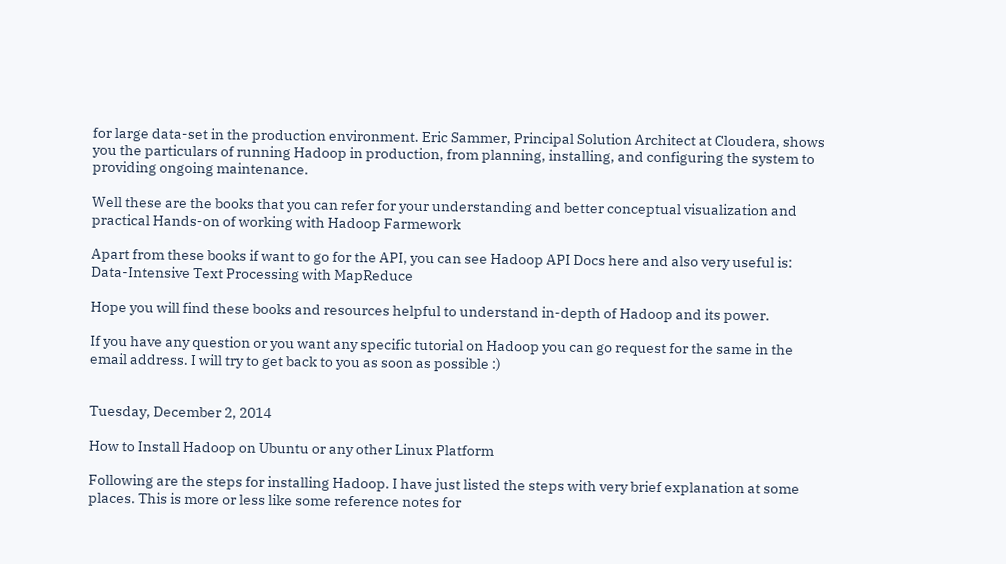for large data-set in the production environment. Eric Sammer, Principal Solution Architect at Cloudera, shows you the particulars of running Hadoop in production, from planning, installing, and configuring the system to providing ongoing maintenance.

Well these are the books that you can refer for your understanding and better conceptual visualization and practical Hands-on of working with Hadoop Farmework

Apart from these books if want to go for the API, you can see Hadoop API Docs here and also very useful is: Data-Intensive Text Processing with MapReduce

Hope you will find these books and resources helpful to understand in-depth of Hadoop and its power.

If you have any question or you want any specific tutorial on Hadoop you can go request for the same in the email address. I will try to get back to you as soon as possible :)


Tuesday, December 2, 2014

How to Install Hadoop on Ubuntu or any other Linux Platform

Following are the steps for installing Hadoop. I have just listed the steps with very brief explanation at some places. This is more or less like some reference notes for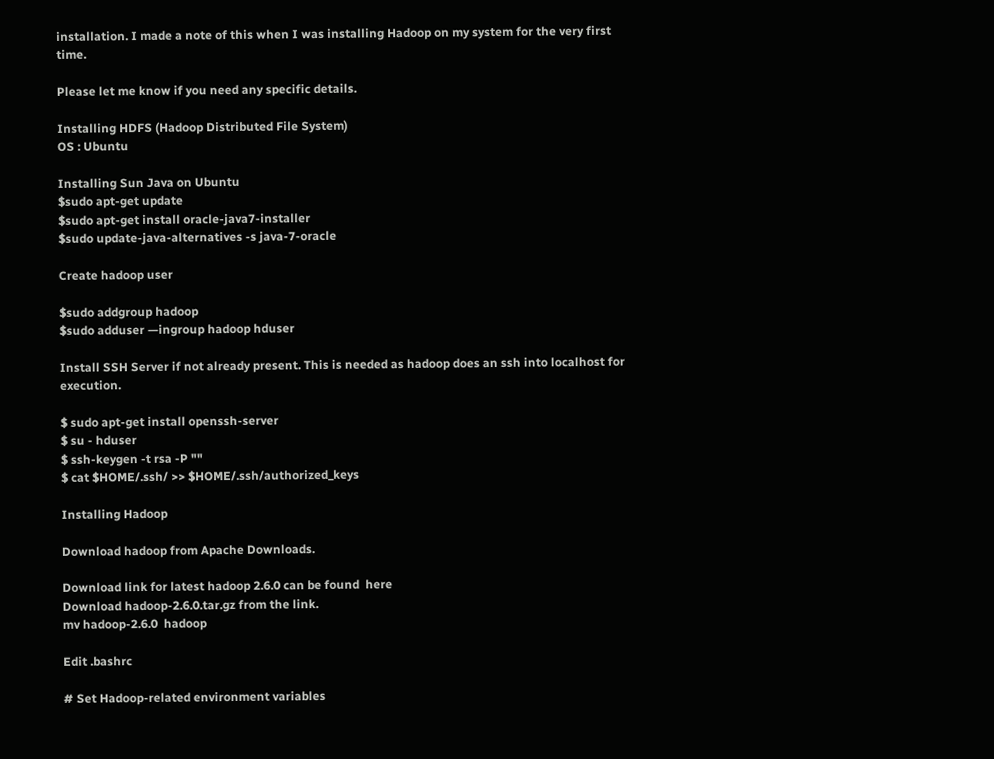installation. I made a note of this when I was installing Hadoop on my system for the very first time.

Please let me know if you need any specific details.

Installing HDFS (Hadoop Distributed File System)
OS : Ubuntu

Installing Sun Java on Ubuntu
$sudo apt-get update
$sudo apt-get install oracle-java7-installer
$sudo update-java-alternatives -s java-7-oracle

Create hadoop user

$sudo addgroup hadoop
$sudo adduser —ingroup hadoop hduser

Install SSH Server if not already present. This is needed as hadoop does an ssh into localhost for execution.

$ sudo apt-get install openssh-server
$ su - hduser
$ ssh-keygen -t rsa -P ""
$ cat $HOME/.ssh/ >> $HOME/.ssh/authorized_keys

Installing Hadoop

Download hadoop from Apache Downloads.

Download link for latest hadoop 2.6.0 can be found  here
Download hadoop-2.6.0.tar.gz from the link.
mv hadoop-2.6.0  hadoop

Edit .bashrc

# Set Hadoop-related environment variables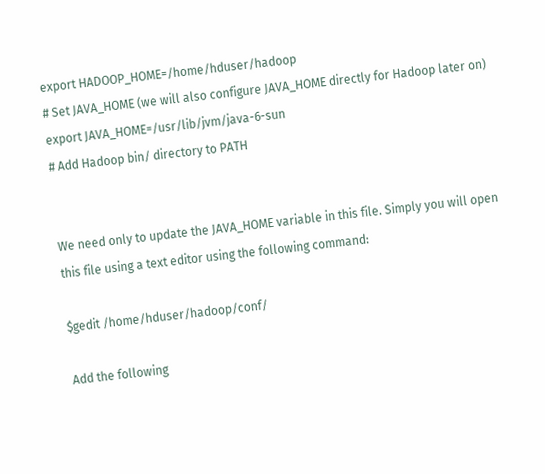export HADOOP_HOME=/home/hduser/hadoop
# Set JAVA_HOME (we will also configure JAVA_HOME directly for Hadoop later on)
export JAVA_HOME=/usr/lib/jvm/java-6-sun
# Add Hadoop bin/ directory to PATH


We need only to update the JAVA_HOME variable in this file. Simply you will open this file using a text editor using the following command:

$gedit /home/hduser/hadoop/conf/

Add the following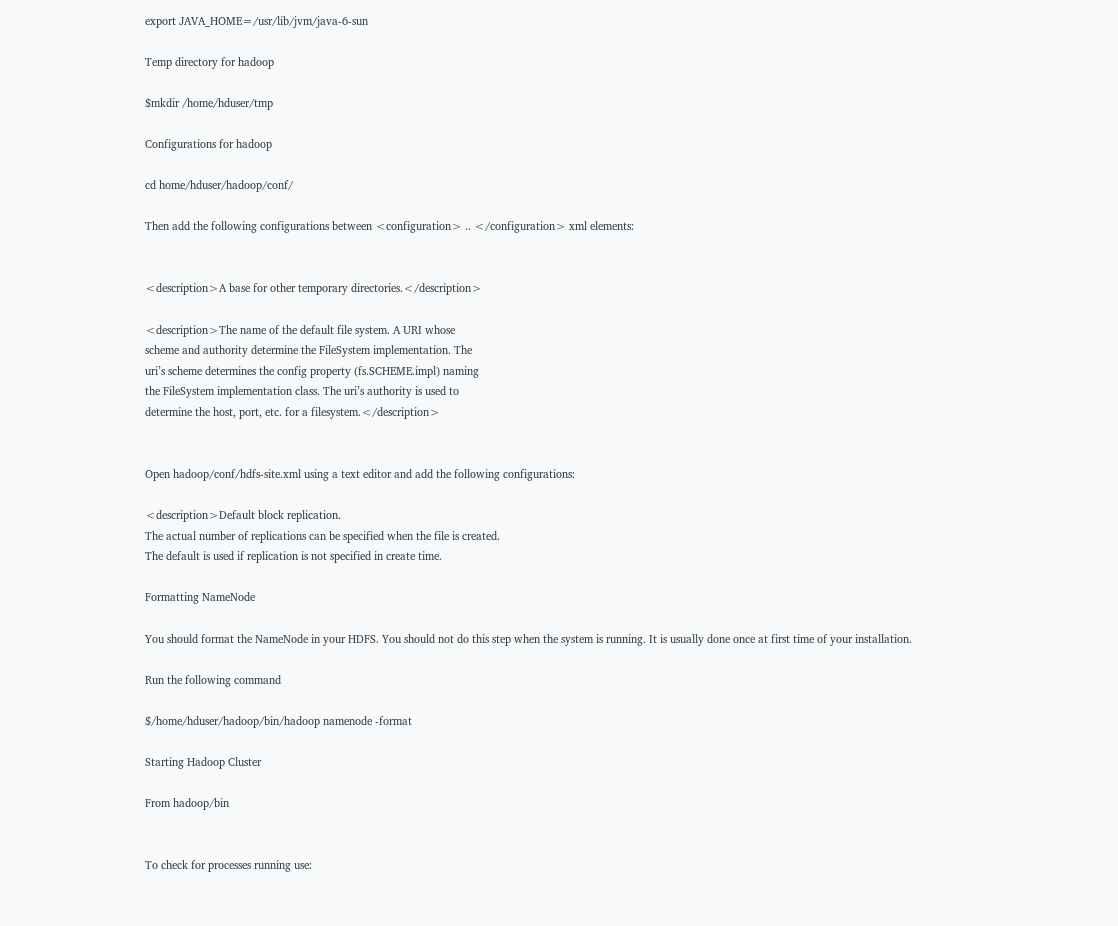export JAVA_HOME=/usr/lib/jvm/java-6-sun

Temp directory for hadoop

$mkdir /home/hduser/tmp

Configurations for hadoop

cd home/hduser/hadoop/conf/

Then add the following configurations between <configuration> .. </configuration> xml elements:


<description>A base for other temporary directories.</description>

<description>The name of the default file system. A URI whose
scheme and authority determine the FileSystem implementation. The
uri’s scheme determines the config property (fs.SCHEME.impl) naming
the FileSystem implementation class. The uri’s authority is used to
determine the host, port, etc. for a filesystem.</description>


Open hadoop/conf/hdfs-site.xml using a text editor and add the following configurations:

<description>Default block replication.
The actual number of replications can be specified when the file is created.
The default is used if replication is not specified in create time.

Formatting NameNode

You should format the NameNode in your HDFS. You should not do this step when the system is running. It is usually done once at first time of your installation.

Run the following command

$/home/hduser/hadoop/bin/hadoop namenode -format

Starting Hadoop Cluster

From hadoop/bin


To check for processes running use: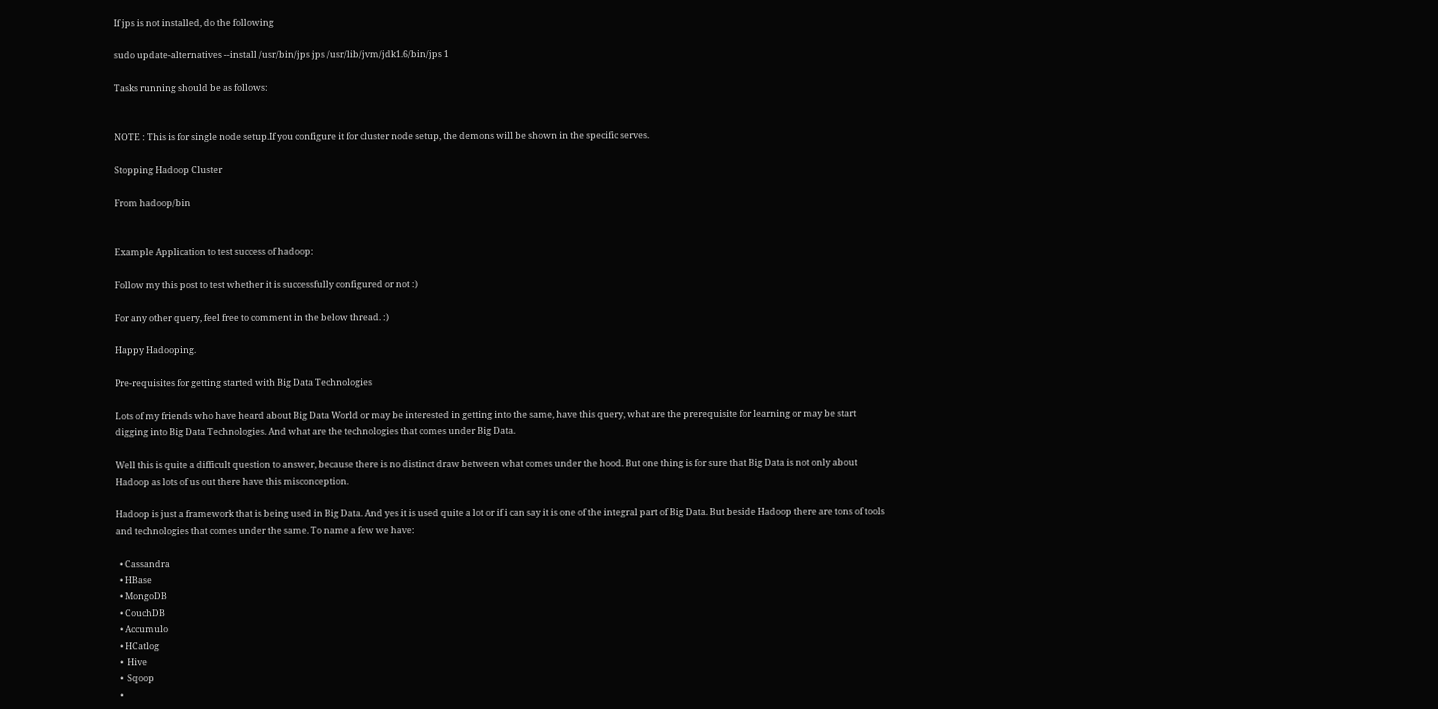If jps is not installed, do the following

sudo update-alternatives --install /usr/bin/jps jps /usr/lib/jvm/jdk1.6/bin/jps 1

Tasks running should be as follows:


NOTE : This is for single node setup.If you configure it for cluster node setup, the demons will be shown in the specific serves.

Stopping Hadoop Cluster

From hadoop/bin


Example Application to test success of hadoop:

Follow my this post to test whether it is successfully configured or not :)

For any other query, feel free to comment in the below thread. :)

Happy Hadooping.

Pre-requisites for getting started with Big Data Technologies

Lots of my friends who have heard about Big Data World or may be interested in getting into the same, have this query, what are the prerequisite for learning or may be start digging into Big Data Technologies. And what are the technologies that comes under Big Data.

Well this is quite a difficult question to answer, because there is no distinct draw between what comes under the hood. But one thing is for sure that Big Data is not only about Hadoop as lots of us out there have this misconception.

Hadoop is just a framework that is being used in Big Data. And yes it is used quite a lot or if i can say it is one of the integral part of Big Data. But beside Hadoop there are tons of tools and technologies that comes under the same. To name a few we have:

  • Cassandra
  • HBase
  • MongoDB
  • CouchDB
  • Accumulo
  • HCatlog
  •  Hive
  •  Sqoop
  •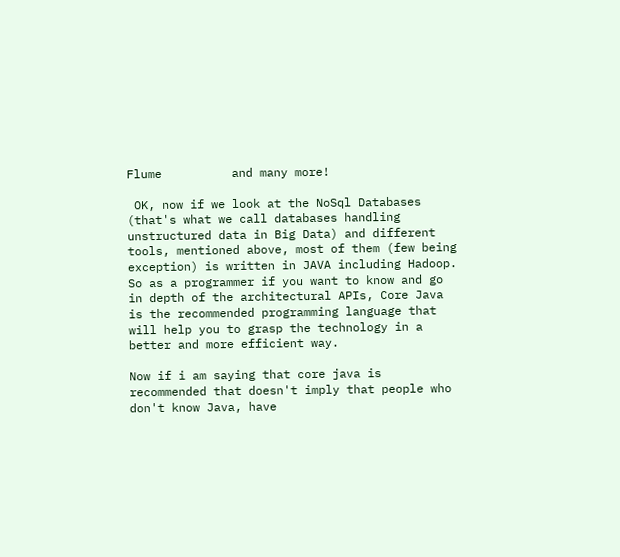Flume          and many more!

 OK, now if we look at the NoSql Databases (that's what we call databases handling unstructured data in Big Data) and different tools, mentioned above, most of them (few being exception) is written in JAVA including Hadoop. So as a programmer if you want to know and go in depth of the architectural APIs, Core Java is the recommended programming language that will help you to grasp the technology in a better and more efficient way.

Now if i am saying that core java is recommended that doesn't imply that people who don't know Java, have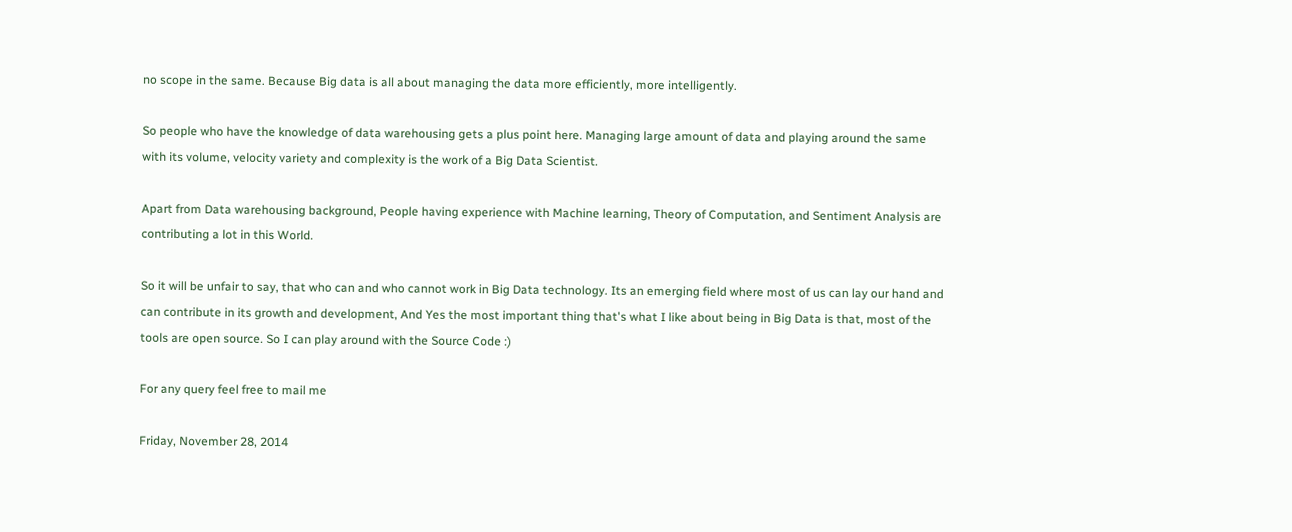no scope in the same. Because Big data is all about managing the data more efficiently, more intelligently.

So people who have the knowledge of data warehousing gets a plus point here. Managing large amount of data and playing around the same with its volume, velocity variety and complexity is the work of a Big Data Scientist.

Apart from Data warehousing background, People having experience with Machine learning, Theory of Computation, and Sentiment Analysis are contributing a lot in this World.

So it will be unfair to say, that who can and who cannot work in Big Data technology. Its an emerging field where most of us can lay our hand and can contribute in its growth and development, And Yes the most important thing that's what I like about being in Big Data is that, most of the tools are open source. So I can play around with the Source Code :)

For any query feel free to mail me

Friday, November 28, 2014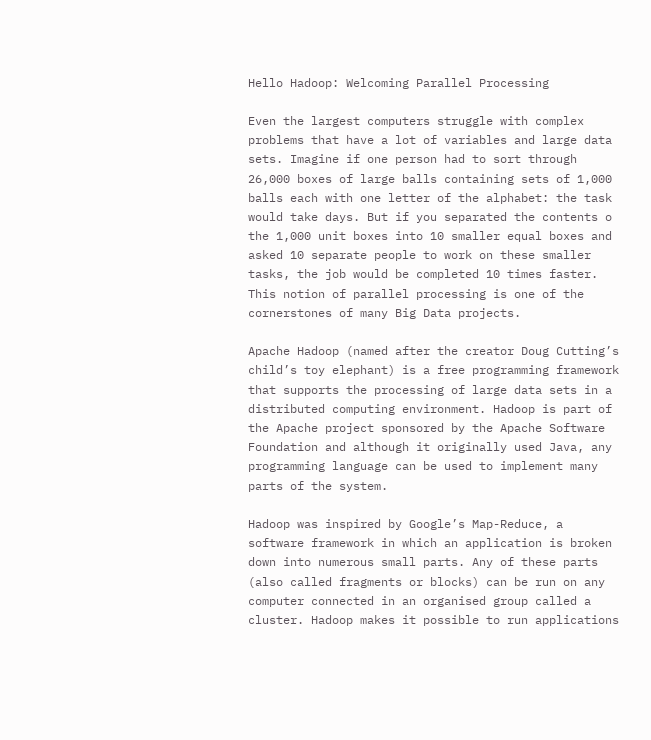Hello Hadoop: Welcoming Parallel Processing

Even the largest computers struggle with complex problems that have a lot of variables and large data sets. Imagine if one person had to sort through 26,000 boxes of large balls containing sets of 1,000 balls each with one letter of the alphabet: the task would take days. But if you separated the contents o the 1,000 unit boxes into 10 smaller equal boxes and asked 10 separate people to work on these smaller tasks, the job would be completed 10 times faster. This notion of parallel processing is one of the cornerstones of many Big Data projects.

Apache Hadoop (named after the creator Doug Cutting’s child’s toy elephant) is a free programming framework that supports the processing of large data sets in a distributed computing environment. Hadoop is part of the Apache project sponsored by the Apache Software Foundation and although it originally used Java, any programming language can be used to implement many parts of the system.

Hadoop was inspired by Google’s Map-Reduce, a software framework in which an application is broken down into numerous small parts. Any of these parts (also called fragments or blocks) can be run on any computer connected in an organised group called a cluster. Hadoop makes it possible to run applications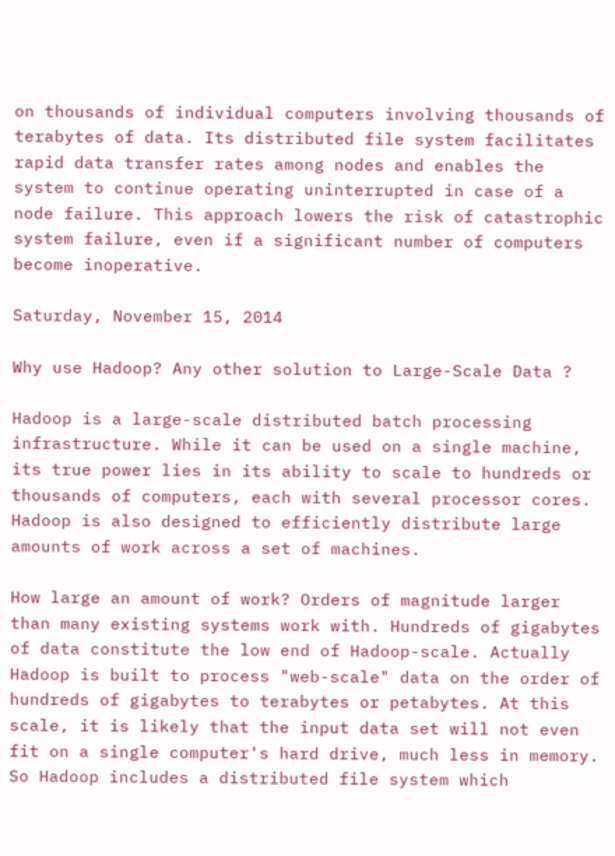on thousands of individual computers involving thousands of terabytes of data. Its distributed file system facilitates rapid data transfer rates among nodes and enables the system to continue operating uninterrupted in case of a node failure. This approach lowers the risk of catastrophic system failure, even if a significant number of computers become inoperative.

Saturday, November 15, 2014

Why use Hadoop? Any other solution to Large-Scale Data ?

Hadoop is a large-scale distributed batch processing infrastructure. While it can be used on a single machine, its true power lies in its ability to scale to hundreds or thousands of computers, each with several processor cores. Hadoop is also designed to efficiently distribute large amounts of work across a set of machines.

How large an amount of work? Orders of magnitude larger than many existing systems work with. Hundreds of gigabytes of data constitute the low end of Hadoop-scale. Actually Hadoop is built to process "web-scale" data on the order of hundreds of gigabytes to terabytes or petabytes. At this scale, it is likely that the input data set will not even fit on a single computer's hard drive, much less in memory. So Hadoop includes a distributed file system which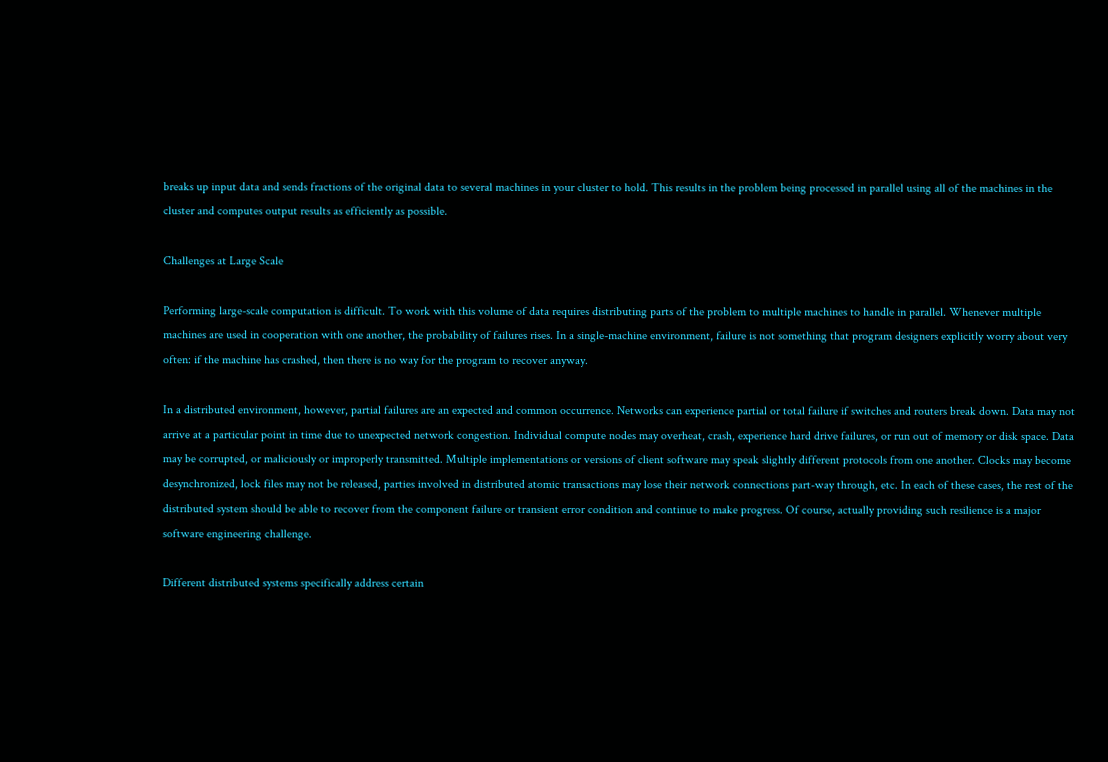breaks up input data and sends fractions of the original data to several machines in your cluster to hold. This results in the problem being processed in parallel using all of the machines in the cluster and computes output results as efficiently as possible.

Challenges at Large Scale

Performing large-scale computation is difficult. To work with this volume of data requires distributing parts of the problem to multiple machines to handle in parallel. Whenever multiple machines are used in cooperation with one another, the probability of failures rises. In a single-machine environment, failure is not something that program designers explicitly worry about very often: if the machine has crashed, then there is no way for the program to recover anyway.

In a distributed environment, however, partial failures are an expected and common occurrence. Networks can experience partial or total failure if switches and routers break down. Data may not arrive at a particular point in time due to unexpected network congestion. Individual compute nodes may overheat, crash, experience hard drive failures, or run out of memory or disk space. Data may be corrupted, or maliciously or improperly transmitted. Multiple implementations or versions of client software may speak slightly different protocols from one another. Clocks may become desynchronized, lock files may not be released, parties involved in distributed atomic transactions may lose their network connections part-way through, etc. In each of these cases, the rest of the distributed system should be able to recover from the component failure or transient error condition and continue to make progress. Of course, actually providing such resilience is a major software engineering challenge.

Different distributed systems specifically address certain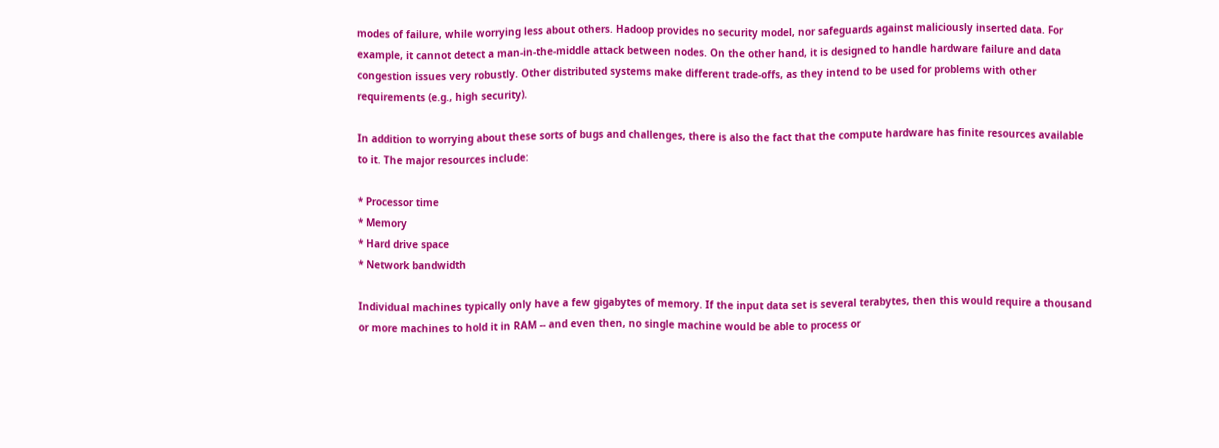modes of failure, while worrying less about others. Hadoop provides no security model, nor safeguards against maliciously inserted data. For example, it cannot detect a man-in-the-middle attack between nodes. On the other hand, it is designed to handle hardware failure and data congestion issues very robustly. Other distributed systems make different trade-offs, as they intend to be used for problems with other requirements (e.g., high security).

In addition to worrying about these sorts of bugs and challenges, there is also the fact that the compute hardware has finite resources available to it. The major resources include:

* Processor time
* Memory
* Hard drive space
* Network bandwidth

Individual machines typically only have a few gigabytes of memory. If the input data set is several terabytes, then this would require a thousand or more machines to hold it in RAM -- and even then, no single machine would be able to process or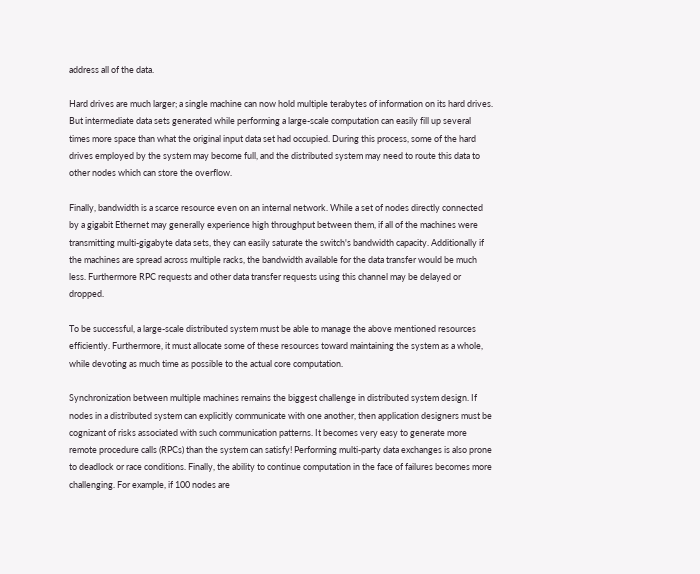address all of the data.

Hard drives are much larger; a single machine can now hold multiple terabytes of information on its hard drives. But intermediate data sets generated while performing a large-scale computation can easily fill up several times more space than what the original input data set had occupied. During this process, some of the hard drives employed by the system may become full, and the distributed system may need to route this data to other nodes which can store the overflow.

Finally, bandwidth is a scarce resource even on an internal network. While a set of nodes directly connected by a gigabit Ethernet may generally experience high throughput between them, if all of the machines were transmitting multi-gigabyte data sets, they can easily saturate the switch's bandwidth capacity. Additionally if the machines are spread across multiple racks, the bandwidth available for the data transfer would be much less. Furthermore RPC requests and other data transfer requests using this channel may be delayed or dropped.

To be successful, a large-scale distributed system must be able to manage the above mentioned resources efficiently. Furthermore, it must allocate some of these resources toward maintaining the system as a whole, while devoting as much time as possible to the actual core computation.

Synchronization between multiple machines remains the biggest challenge in distributed system design. If nodes in a distributed system can explicitly communicate with one another, then application designers must be cognizant of risks associated with such communication patterns. It becomes very easy to generate more remote procedure calls (RPCs) than the system can satisfy! Performing multi-party data exchanges is also prone to deadlock or race conditions. Finally, the ability to continue computation in the face of failures becomes more challenging. For example, if 100 nodes are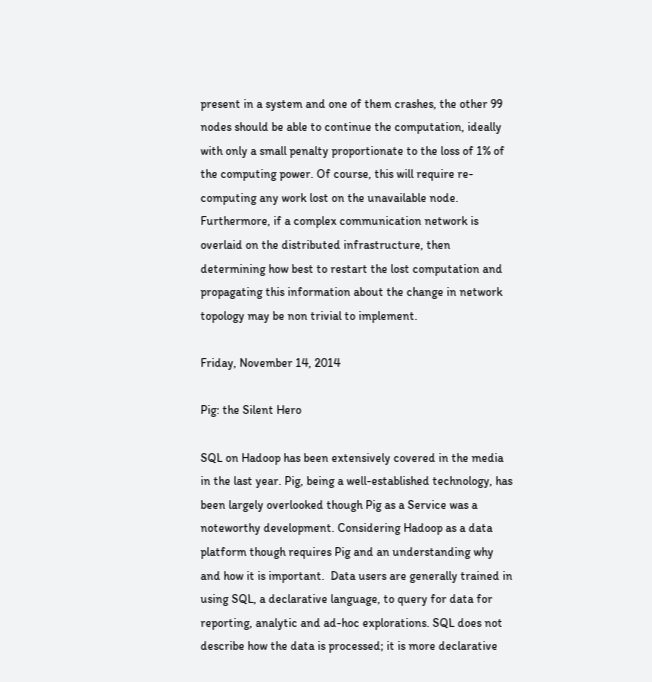present in a system and one of them crashes, the other 99 nodes should be able to continue the computation, ideally with only a small penalty proportionate to the loss of 1% of the computing power. Of course, this will require re-computing any work lost on the unavailable node. Furthermore, if a complex communication network is overlaid on the distributed infrastructure, then determining how best to restart the lost computation and propagating this information about the change in network topology may be non trivial to implement.

Friday, November 14, 2014

Pig: the Silent Hero

SQL on Hadoop has been extensively covered in the media in the last year. Pig, being a well-established technology, has been largely overlooked though Pig as a Service was a noteworthy development. Considering Hadoop as a data platform though requires Pig and an understanding why and how it is important.  Data users are generally trained in using SQL, a declarative language, to query for data for reporting, analytic and ad-hoc explorations. SQL does not describe how the data is processed; it is more declarative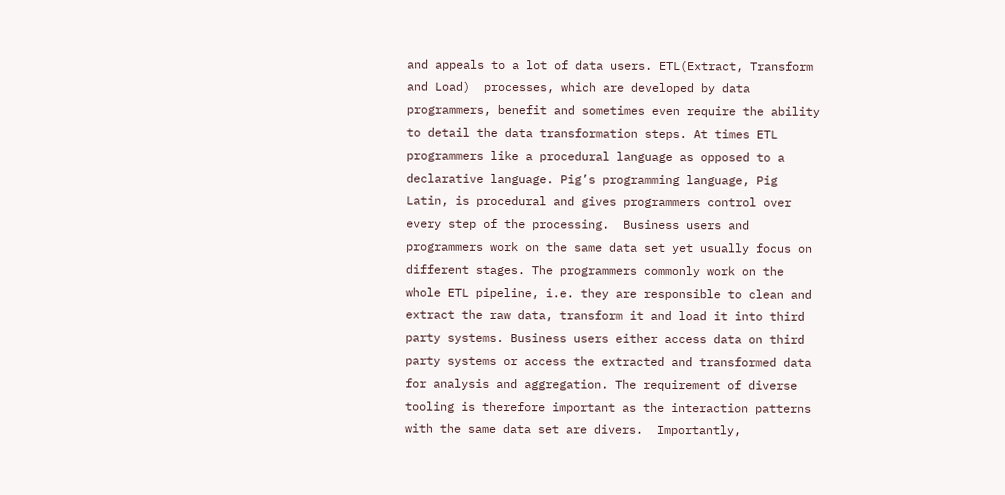and appeals to a lot of data users. ETL(Extract, Transform and Load)  processes, which are developed by data programmers, benefit and sometimes even require the ability to detail the data transformation steps. At times ETL programmers like a procedural language as opposed to a declarative language. Pig’s programming language, Pig Latin, is procedural and gives programmers control over every step of the processing.  Business users and programmers work on the same data set yet usually focus on different stages. The programmers commonly work on the whole ETL pipeline, i.e. they are responsible to clean and extract the raw data, transform it and load it into third party systems. Business users either access data on third party systems or access the extracted and transformed data for analysis and aggregation. The requirement of diverse tooling is therefore important as the interaction patterns with the same data set are divers.  Importantly,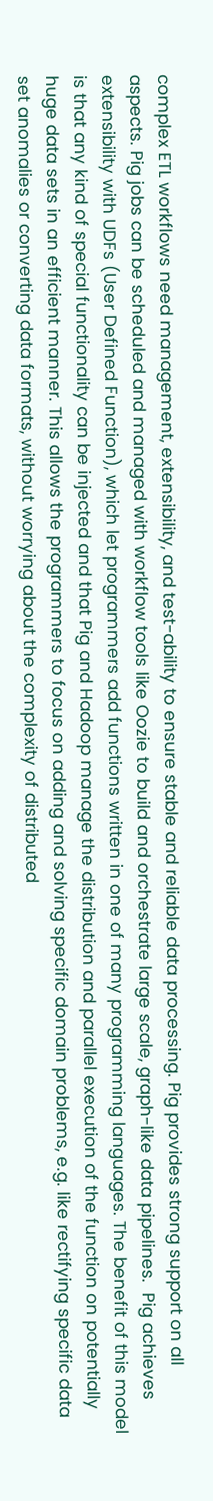complex ETL workflows need management, extensibility, and test-ability to ensure stable and reliable data processing. Pig provides strong support on all aspects. Pig jobs can be scheduled and managed with workflow tools like Oozie to build and orchestrate large scale, graph-like data pipelines.  Pig achieves extensibility with UDFs (User Defined Function), which let programmers add functions written in one of many programming languages. The benefit of this model is that any kind of special functionality can be injected and that Pig and Hadoop manage the distribution and parallel execution of the function on potentially huge data sets in an efficient manner. This allows the programmers to focus on adding and solving specific domain problems, e.g. like rectifying specific data set anomalies or converting data formats, without worrying about the complexity of distributed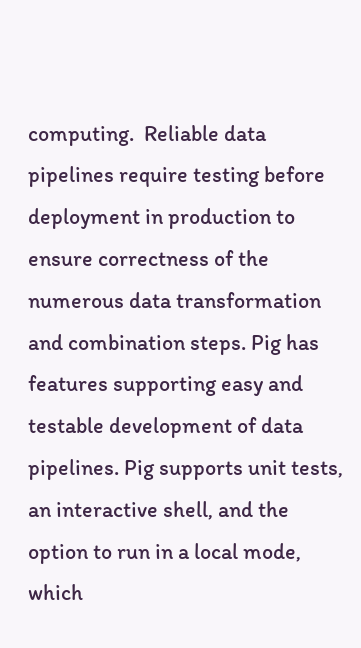computing.  Reliable data pipelines require testing before deployment in production to ensure correctness of the numerous data transformation and combination steps. Pig has features supporting easy and testable development of data pipelines. Pig supports unit tests, an interactive shell, and the option to run in a local mode, which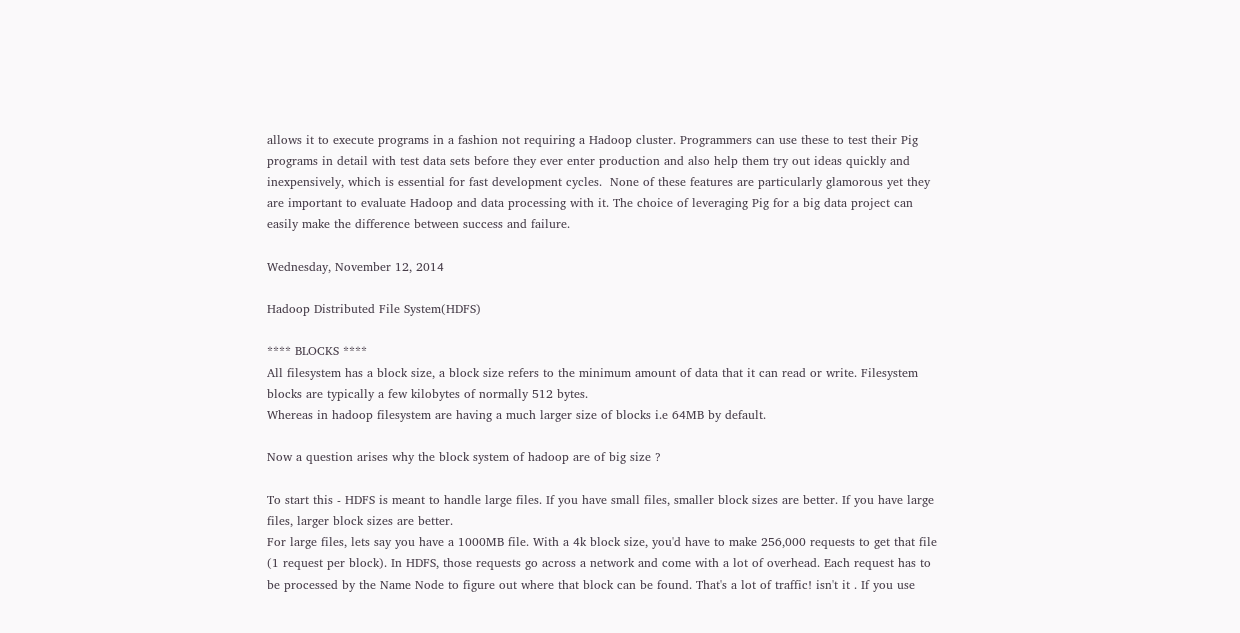allows it to execute programs in a fashion not requiring a Hadoop cluster. Programmers can use these to test their Pig programs in detail with test data sets before they ever enter production and also help them try out ideas quickly and inexpensively, which is essential for fast development cycles.  None of these features are particularly glamorous yet they are important to evaluate Hadoop and data processing with it. The choice of leveraging Pig for a big data project can easily make the difference between success and failure.

Wednesday, November 12, 2014

Hadoop Distributed File System(HDFS)

**** BLOCKS ****
All filesystem has a block size, a block size refers to the minimum amount of data that it can read or write. Filesystem blocks are typically a few kilobytes of normally 512 bytes.
Whereas in hadoop filesystem are having a much larger size of blocks i.e 64MB by default.

Now a question arises why the block system of hadoop are of big size ?

To start this - HDFS is meant to handle large files. If you have small files, smaller block sizes are better. If you have large files, larger block sizes are better.
For large files, lets say you have a 1000MB file. With a 4k block size, you'd have to make 256,000 requests to get that file (1 request per block). In HDFS, those requests go across a network and come with a lot of overhead. Each request has to be processed by the Name Node to figure out where that block can be found. That's a lot of traffic! isn't it . If you use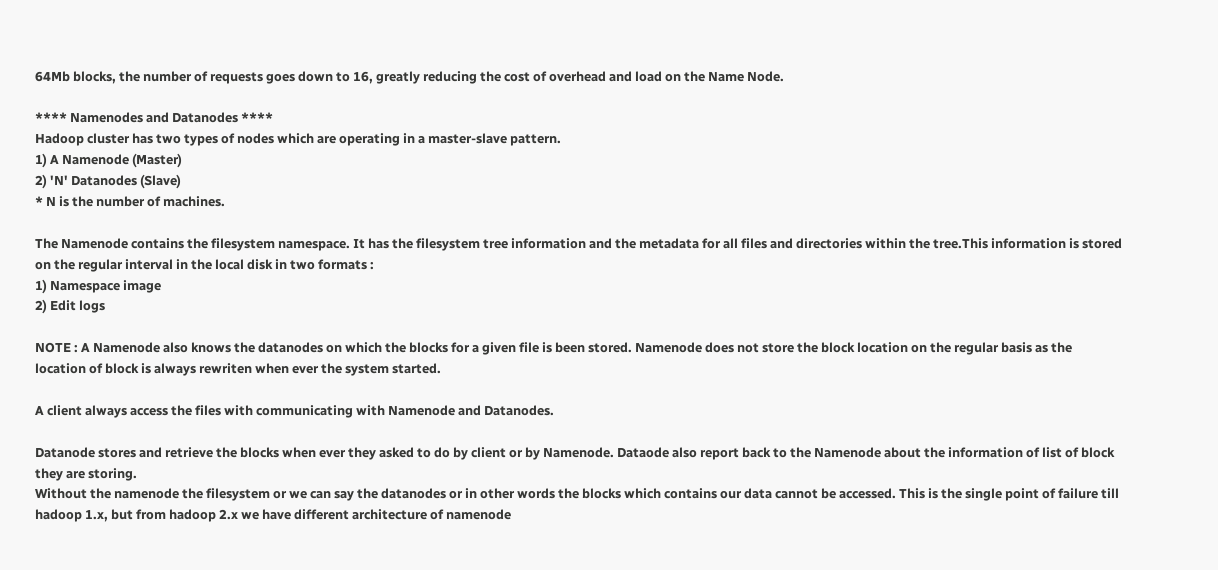64Mb blocks, the number of requests goes down to 16, greatly reducing the cost of overhead and load on the Name Node.

**** Namenodes and Datanodes ****
Hadoop cluster has two types of nodes which are operating in a master-slave pattern.
1) A Namenode (Master)
2) 'N' Datanodes (Slave)
* N is the number of machines.

The Namenode contains the filesystem namespace. It has the filesystem tree information and the metadata for all files and directories within the tree.This information is stored on the regular interval in the local disk in two formats :
1) Namespace image
2) Edit logs

NOTE : A Namenode also knows the datanodes on which the blocks for a given file is been stored. Namenode does not store the block location on the regular basis as the location of block is always rewriten when ever the system started.

A client always access the files with communicating with Namenode and Datanodes.

Datanode stores and retrieve the blocks when ever they asked to do by client or by Namenode. Dataode also report back to the Namenode about the information of list of block they are storing.
Without the namenode the filesystem or we can say the datanodes or in other words the blocks which contains our data cannot be accessed. This is the single point of failure till hadoop 1.x, but from hadoop 2.x we have different architecture of namenode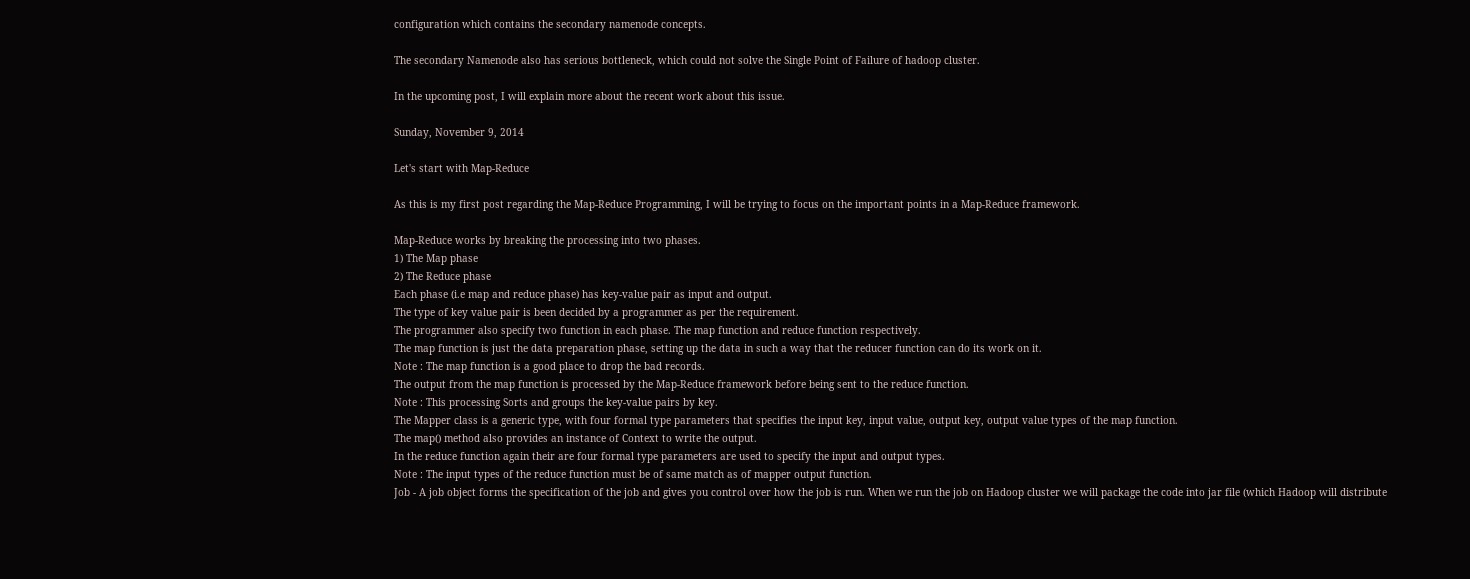configuration which contains the secondary namenode concepts.

The secondary Namenode also has serious bottleneck, which could not solve the Single Point of Failure of hadoop cluster.

In the upcoming post, I will explain more about the recent work about this issue.

Sunday, November 9, 2014

Let's start with Map-Reduce

As this is my first post regarding the Map-Reduce Programming, I will be trying to focus on the important points in a Map-Reduce framework.

Map-Reduce works by breaking the processing into two phases.
1) The Map phase
2) The Reduce phase
Each phase (i.e map and reduce phase) has key-value pair as input and output.
The type of key value pair is been decided by a programmer as per the requirement.
The programmer also specify two function in each phase. The map function and reduce function respectively.
The map function is just the data preparation phase, setting up the data in such a way that the reducer function can do its work on it.
Note : The map function is a good place to drop the bad records.
The output from the map function is processed by the Map-Reduce framework before being sent to the reduce function.
Note : This processing Sorts and groups the key-value pairs by key.
The Mapper class is a generic type, with four formal type parameters that specifies the input key, input value, output key, output value types of the map function.
The map() method also provides an instance of Context to write the output.
In the reduce function again their are four formal type parameters are used to specify the input and output types.
Note : The input types of the reduce function must be of same match as of mapper output function.
Job - A job object forms the specification of the job and gives you control over how the job is run. When we run the job on Hadoop cluster we will package the code into jar file (which Hadoop will distribute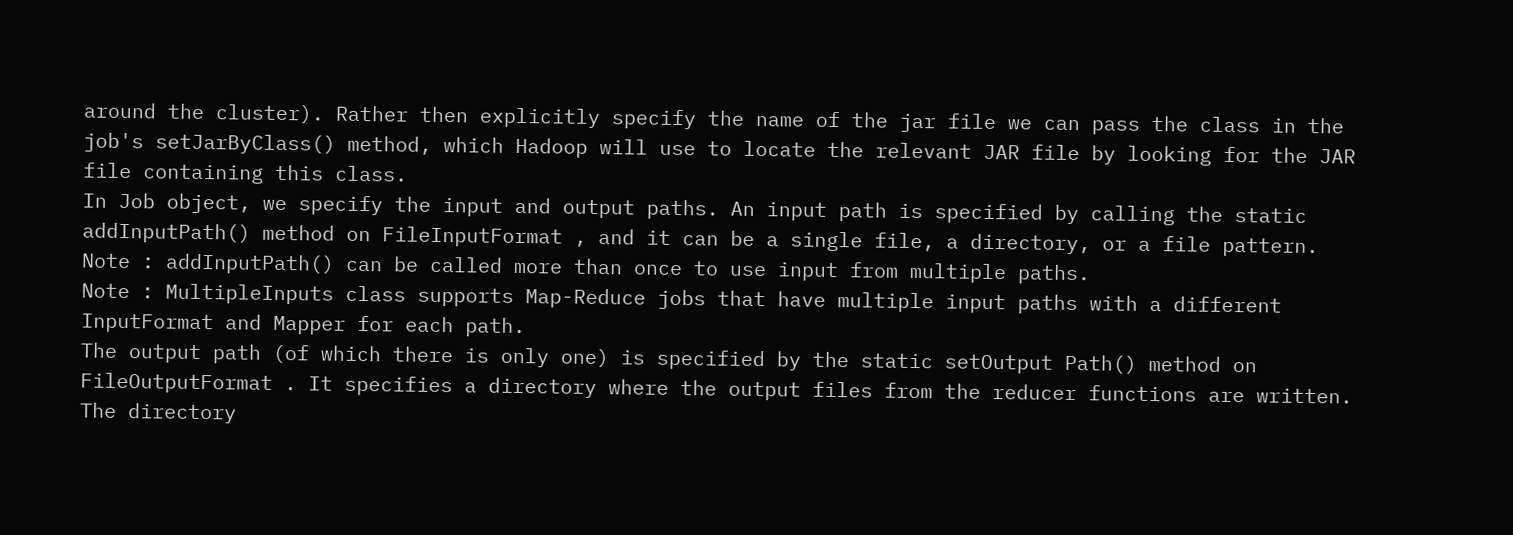around the cluster). Rather then explicitly specify the name of the jar file we can pass the class in the job's setJarByClass() method, which Hadoop will use to locate the relevant JAR file by looking for the JAR file containing this class.
In Job object, we specify the input and output paths. An input path is specified by calling the static addInputPath() method on FileInputFormat , and it can be a single file, a directory, or a file pattern.
Note : addInputPath() can be called more than once to use input from multiple paths.
Note : MultipleInputs class supports Map-Reduce jobs that have multiple input paths with a different InputFormat and Mapper for each path.
The output path (of which there is only one) is specified by the static setOutput Path() method on FileOutputFormat . It specifies a directory where the output files from the reducer functions are written. The directory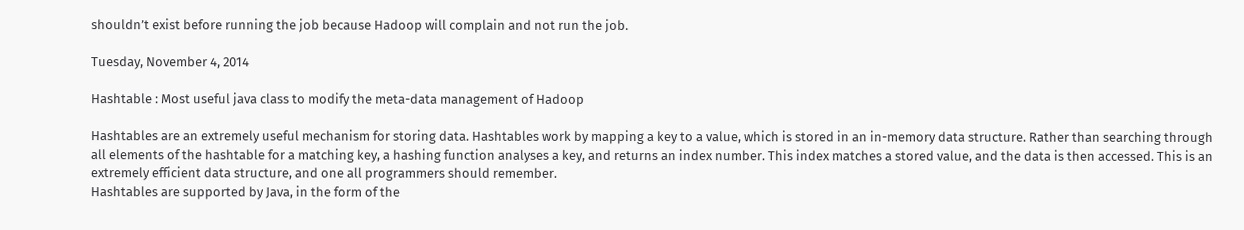shouldn’t exist before running the job because Hadoop will complain and not run the job.

Tuesday, November 4, 2014

Hashtable : Most useful java class to modify the meta-data management of Hadoop

Hashtables are an extremely useful mechanism for storing data. Hashtables work by mapping a key to a value, which is stored in an in-memory data structure. Rather than searching through all elements of the hashtable for a matching key, a hashing function analyses a key, and returns an index number. This index matches a stored value, and the data is then accessed. This is an extremely efficient data structure, and one all programmers should remember.
Hashtables are supported by Java, in the form of the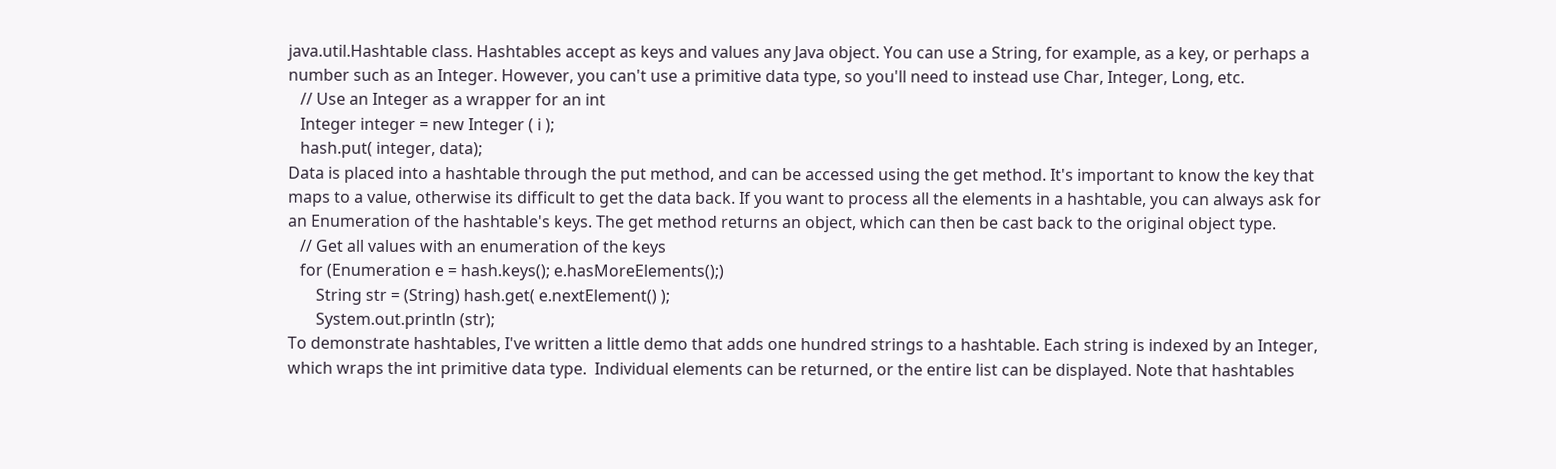java.util.Hashtable class. Hashtables accept as keys and values any Java object. You can use a String, for example, as a key, or perhaps a number such as an Integer. However, you can't use a primitive data type, so you'll need to instead use Char, Integer, Long, etc.
   // Use an Integer as a wrapper for an int
   Integer integer = new Integer ( i );
   hash.put( integer, data);
Data is placed into a hashtable through the put method, and can be accessed using the get method. It's important to know the key that maps to a value, otherwise its difficult to get the data back. If you want to process all the elements in a hashtable, you can always ask for an Enumeration of the hashtable's keys. The get method returns an object, which can then be cast back to the original object type.
   // Get all values with an enumeration of the keys
   for (Enumeration e = hash.keys(); e.hasMoreElements();)
       String str = (String) hash.get( e.nextElement() );
       System.out.println (str);
To demonstrate hashtables, I've written a little demo that adds one hundred strings to a hashtable. Each string is indexed by an Integer, which wraps the int primitive data type.  Individual elements can be returned, or the entire list can be displayed. Note that hashtables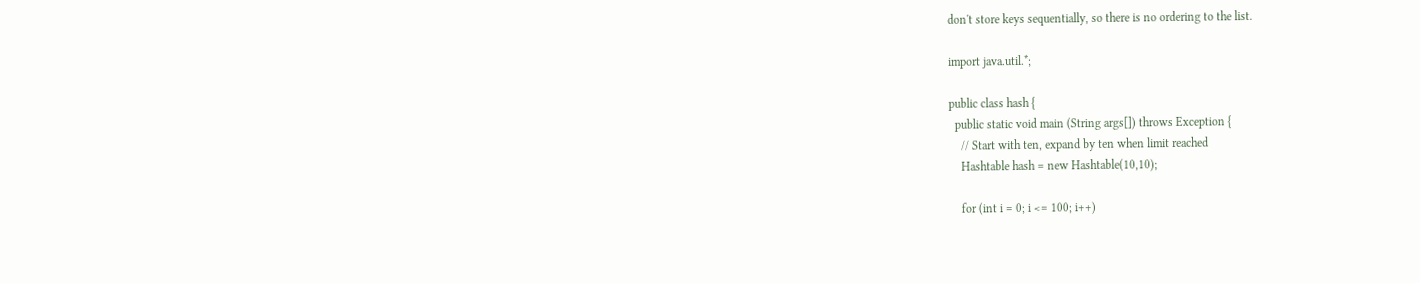don't store keys sequentially, so there is no ordering to the list.

import java.util.*;

public class hash {
  public static void main (String args[]) throws Exception {
    // Start with ten, expand by ten when limit reached
    Hashtable hash = new Hashtable(10,10);

    for (int i = 0; i <= 100; i++)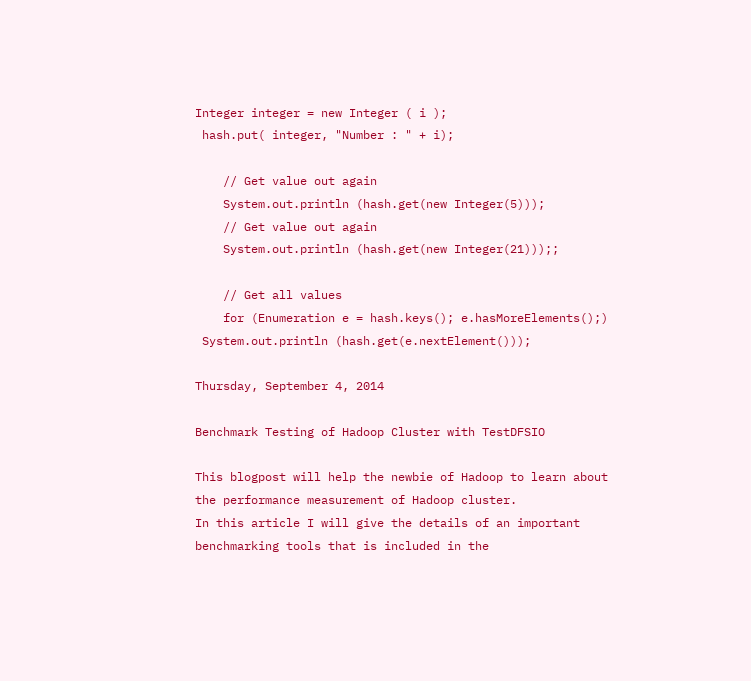Integer integer = new Integer ( i );
 hash.put( integer, "Number : " + i);

    // Get value out again
    System.out.println (hash.get(new Integer(5)));
    // Get value out again
    System.out.println (hash.get(new Integer(21)));;

    // Get all values
    for (Enumeration e = hash.keys(); e.hasMoreElements();)
 System.out.println (hash.get(e.nextElement()));

Thursday, September 4, 2014

Benchmark Testing of Hadoop Cluster with TestDFSIO

This blogpost will help the newbie of Hadoop to learn about the performance measurement of Hadoop cluster.
In this article I will give the details of an important benchmarking tools that is included in the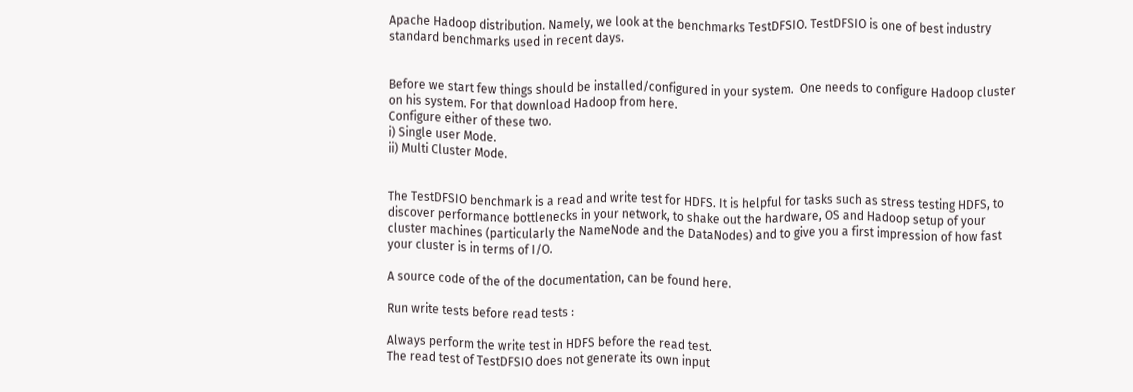Apache Hadoop distribution. Namely, we look at the benchmarks TestDFSIO. TestDFSIO is one of best industry standard benchmarks used in recent days.


Before we start few things should be installed/configured in your system.  One needs to configure Hadoop cluster on his system. For that download Hadoop from here.
Configure either of these two.
i) Single user Mode.
ii) Multi Cluster Mode.


The TestDFSIO benchmark is a read and write test for HDFS. It is helpful for tasks such as stress testing HDFS, to discover performance bottlenecks in your network, to shake out the hardware, OS and Hadoop setup of your cluster machines (particularly the NameNode and the DataNodes) and to give you a first impression of how fast your cluster is in terms of I/O.

A source code of the of the documentation, can be found here.

Run write tests before read tests :

Always perform the write test in HDFS before the read test.
The read test of TestDFSIO does not generate its own input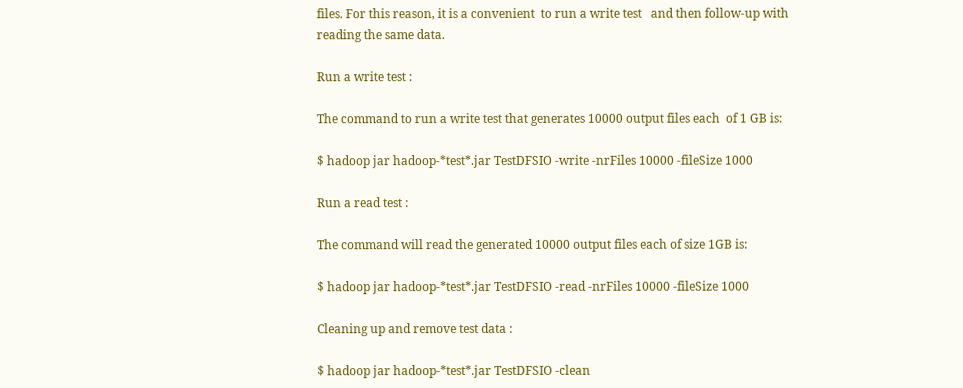files. For this reason, it is a convenient  to run a write test   and then follow-up with reading the same data.

Run a write test :

The command to run a write test that generates 10000 output files each  of 1 GB is:

$ hadoop jar hadoop-*test*.jar TestDFSIO -write -nrFiles 10000 -fileSize 1000

Run a read test :

The command will read the generated 10000 output files each of size 1GB is:

$ hadoop jar hadoop-*test*.jar TestDFSIO -read -nrFiles 10000 -fileSize 1000

Cleaning up and remove test data :

$ hadoop jar hadoop-*test*.jar TestDFSIO -clean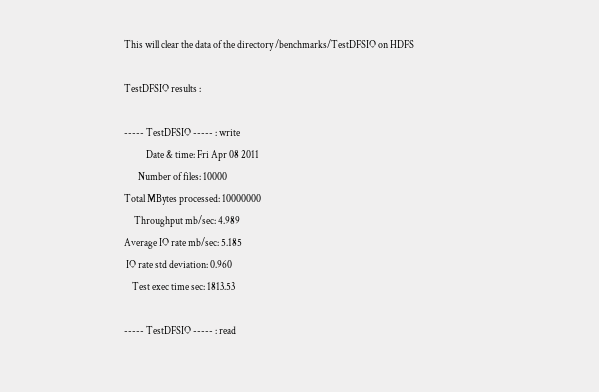This will clear the data of the directory /benchmarks/TestDFSIO on HDFS

TestDFSIO results :

----- TestDFSIO ----- : write
           Date & time: Fri Apr 08 2011
       Number of files: 10000
Total MBytes processed: 10000000
     Throughput mb/sec: 4.989
Average IO rate mb/sec: 5.185
 IO rate std deviation: 0.960
    Test exec time sec: 1813.53

----- TestDFSIO ----- : read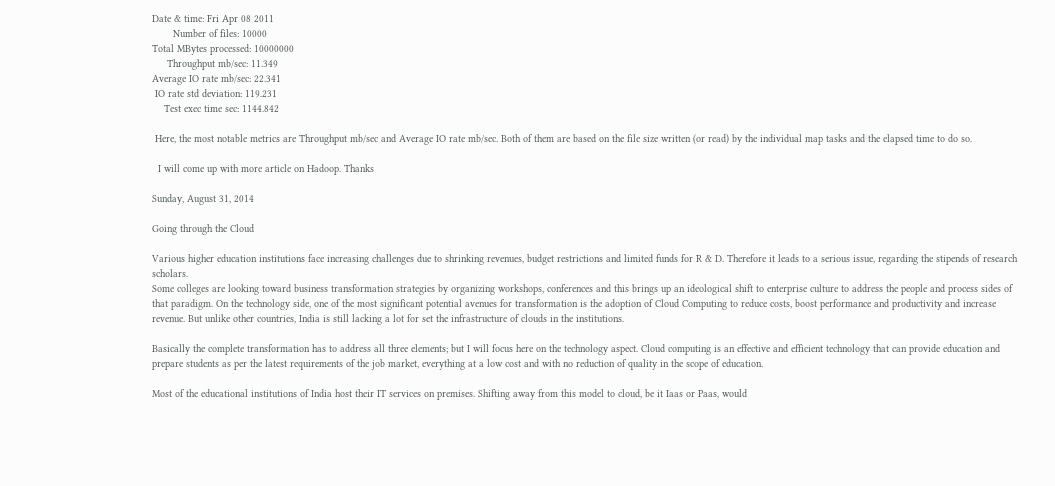Date & time: Fri Apr 08 2011
       Number of files: 10000
Total MBytes processed: 10000000
     Throughput mb/sec: 11.349
Average IO rate mb/sec: 22.341
 IO rate std deviation: 119.231
    Test exec time sec: 1144.842

 Here, the most notable metrics are Throughput mb/sec and Average IO rate mb/sec. Both of them are based on the file size written (or read) by the individual map tasks and the elapsed time to do so.

  I will come up with more article on Hadoop. Thanks

Sunday, August 31, 2014

Going through the Cloud

Various higher education institutions face increasing challenges due to shrinking revenues, budget restrictions and limited funds for R & D. Therefore it leads to a serious issue, regarding the stipends of research scholars.
Some colleges are looking toward business transformation strategies by organizing workshops, conferences and this brings up an ideological shift to enterprise culture to address the people and process sides of that paradigm. On the technology side, one of the most significant potential avenues for transformation is the adoption of Cloud Computing to reduce costs, boost performance and productivity and increase revenue. But unlike other countries, India is still lacking a lot for set the infrastructure of clouds in the institutions.

Basically the complete transformation has to address all three elements; but I will focus here on the technology aspect. Cloud computing is an effective and efficient technology that can provide education and prepare students as per the latest requirements of the job market, everything at a low cost and with no reduction of quality in the scope of education.

Most of the educational institutions of India host their IT services on premises. Shifting away from this model to cloud, be it Iaas or Paas, would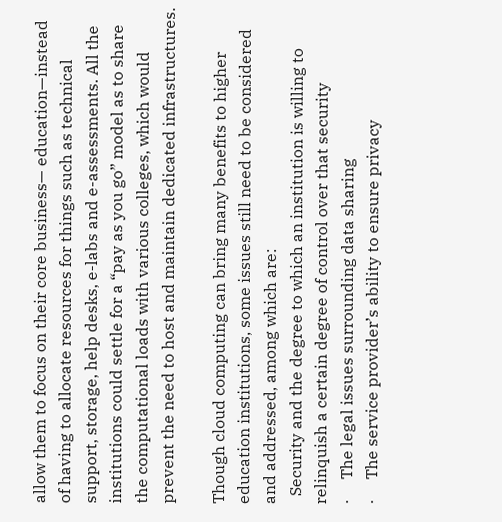allow them to focus on their core business— education—instead of having to allocate resources for things such as technical support, storage, help desks, e-labs and e-assessments. All the institutions could settle for a “pay as you go” model as to share the computational loads with various colleges, which would prevent the need to host and maintain dedicated infrastructures.

Though cloud computing can bring many benefits to higher education institutions, some issues still need to be considered and addressed, among which are:
  Security and the degree to which an institution is willing to relinquish a certain degree of control over that security
·     The legal issues surrounding data sharing
·     The service provider’s ability to ensure privacy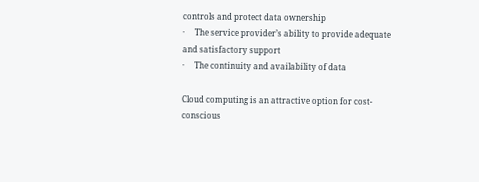controls and protect data ownership
·     The service provider’s ability to provide adequate and satisfactory support
·     The continuity and availability of data

Cloud computing is an attractive option for cost-conscious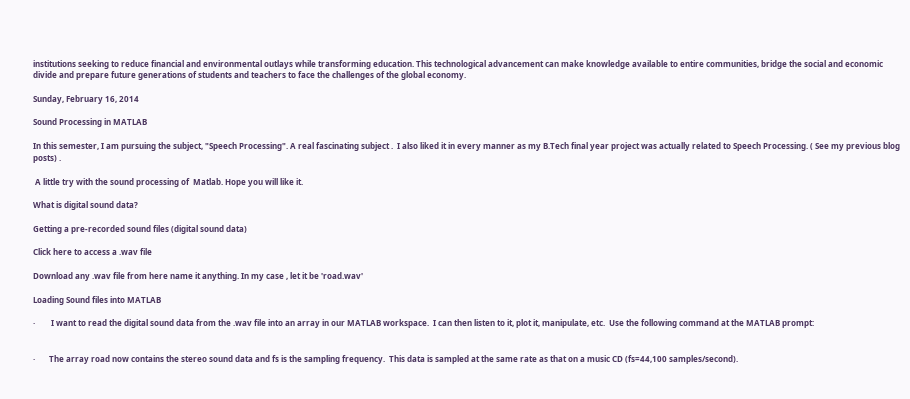institutions seeking to reduce financial and environmental outlays while transforming education. This technological advancement can make knowledge available to entire communities, bridge the social and economic divide and prepare future generations of students and teachers to face the challenges of the global economy.

Sunday, February 16, 2014

Sound Processing in MATLAB

In this semester, I am pursuing the subject, "Speech Processing". A real fascinating subject .  I also liked it in every manner as my B.Tech final year project was actually related to Speech Processing. ( See my previous blog posts) .

 A little try with the sound processing of  Matlab. Hope you will like it.

What is digital sound data?

Getting a pre-recorded sound files (digital sound data)

Click here to access a .wav file

Download any .wav file from here name it anything. In my case , let it be 'road.wav'

Loading Sound files into MATLAB

·        I want to read the digital sound data from the .wav file into an array in our MATLAB workspace.  I can then listen to it, plot it, manipulate, etc.  Use the following command at the MATLAB prompt:


·       The array road now contains the stereo sound data and fs is the sampling frequency.  This data is sampled at the same rate as that on a music CD (fs=44,100 samples/second).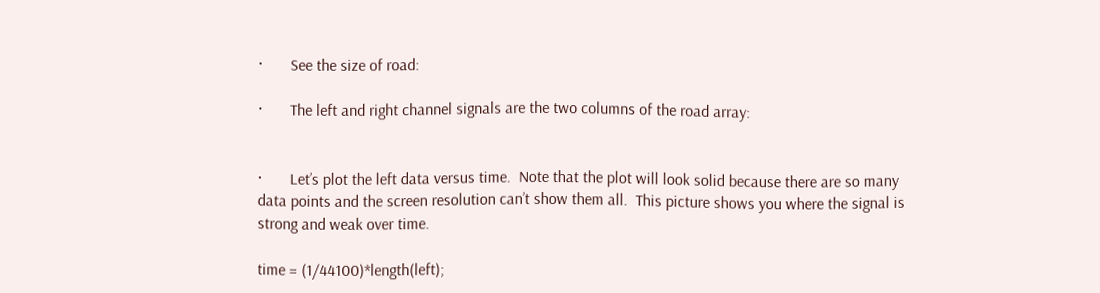·       See the size of road:

·       The left and right channel signals are the two columns of the road array:


·       Let’s plot the left data versus time.  Note that the plot will look solid because there are so many data points and the screen resolution can’t show them all.  This picture shows you where the signal is strong and weak over time.

time = (1/44100)*length(left);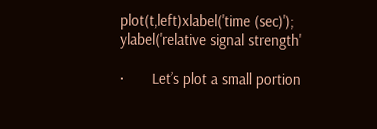plot(t,left)xlabel('time (sec)');
ylabel('relative signal strength'

·       Let’s plot a small portion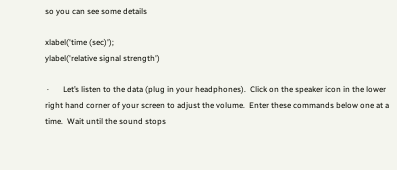so you can see some details

xlabel('time (sec)');
ylabel('relative signal strength')

 ·       Let’s listen to the data (plug in your headphones).  Click on the speaker icon in the lower right hand corner of your screen to adjust the volume.  Enter these commands below one at a time.  Wait until the sound stops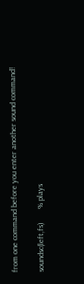from one command before you enter another sound command!

soundsc(left,fs)       % plays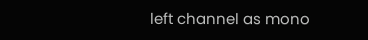left channel as mono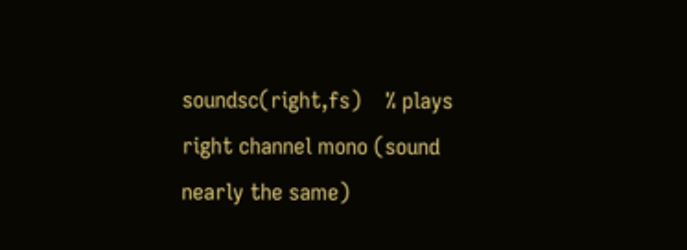soundsc(right,fs)    % plays right channel mono (sound nearly the same)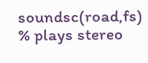soundsc(road,fs)     % plays stereo